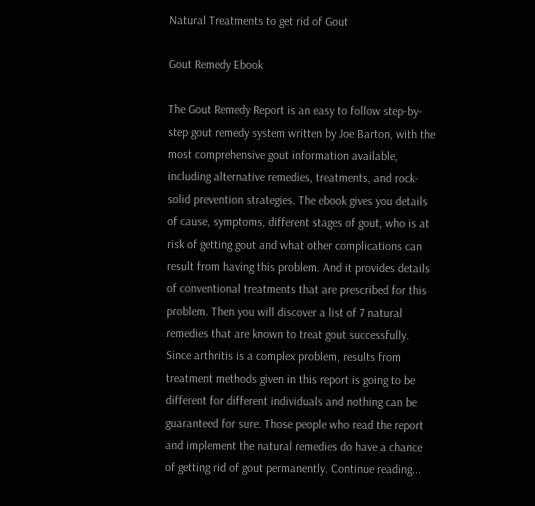Natural Treatments to get rid of Gout

Gout Remedy Ebook

The Gout Remedy Report is an easy to follow step-by-step gout remedy system written by Joe Barton, with the most comprehensive gout information available, including alternative remedies, treatments, and rock-solid prevention strategies. The ebook gives you details of cause, symptoms, different stages of gout, who is at risk of getting gout and what other complications can result from having this problem. And it provides details of conventional treatments that are prescribed for this problem. Then you will discover a list of 7 natural remedies that are known to treat gout successfully. Since arthritis is a complex problem, results from treatment methods given in this report is going to be different for different individuals and nothing can be guaranteed for sure. Those people who read the report and implement the natural remedies do have a chance of getting rid of gout permanently. Continue reading...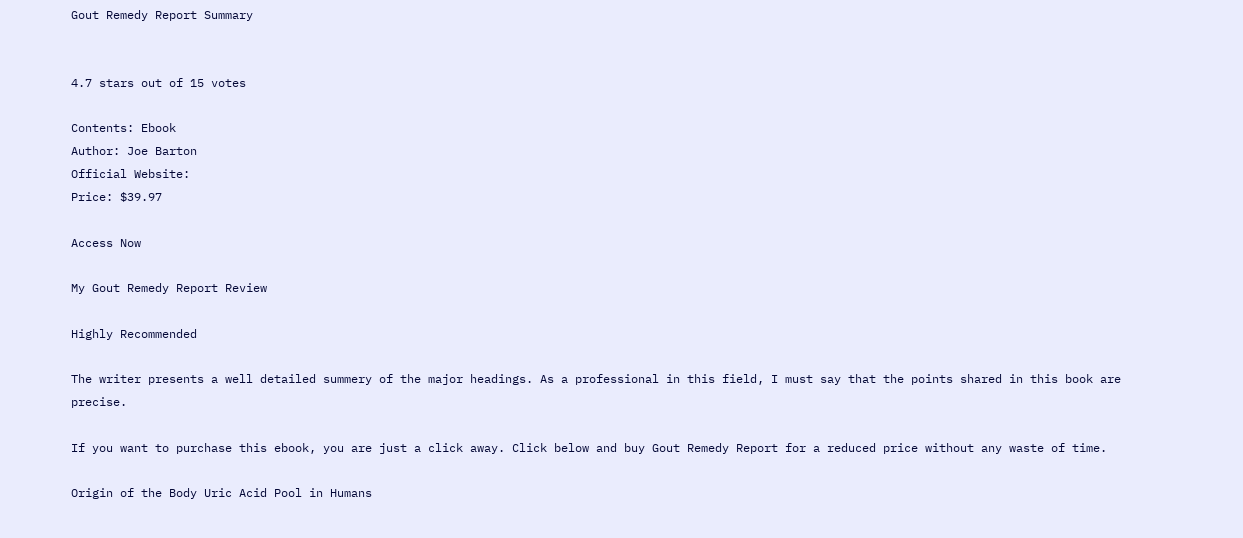Gout Remedy Report Summary


4.7 stars out of 15 votes

Contents: Ebook
Author: Joe Barton
Official Website:
Price: $39.97

Access Now

My Gout Remedy Report Review

Highly Recommended

The writer presents a well detailed summery of the major headings. As a professional in this field, I must say that the points shared in this book are precise.

If you want to purchase this ebook, you are just a click away. Click below and buy Gout Remedy Report for a reduced price without any waste of time.

Origin of the Body Uric Acid Pool in Humans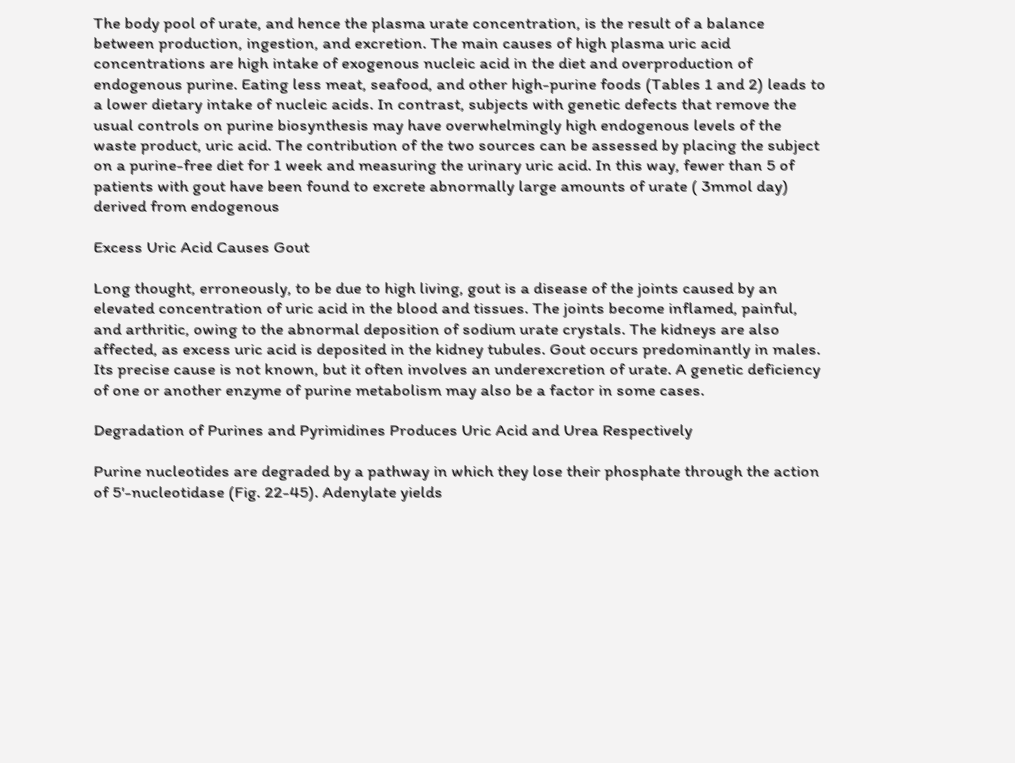The body pool of urate, and hence the plasma urate concentration, is the result of a balance between production, ingestion, and excretion. The main causes of high plasma uric acid concentrations are high intake of exogenous nucleic acid in the diet and overproduction of endogenous purine. Eating less meat, seafood, and other high-purine foods (Tables 1 and 2) leads to a lower dietary intake of nucleic acids. In contrast, subjects with genetic defects that remove the usual controls on purine biosynthesis may have overwhelmingly high endogenous levels of the waste product, uric acid. The contribution of the two sources can be assessed by placing the subject on a purine-free diet for 1 week and measuring the urinary uric acid. In this way, fewer than 5 of patients with gout have been found to excrete abnormally large amounts of urate ( 3mmol day) derived from endogenous

Excess Uric Acid Causes Gout

Long thought, erroneously, to be due to high living, gout is a disease of the joints caused by an elevated concentration of uric acid in the blood and tissues. The joints become inflamed, painful, and arthritic, owing to the abnormal deposition of sodium urate crystals. The kidneys are also affected, as excess uric acid is deposited in the kidney tubules. Gout occurs predominantly in males. Its precise cause is not known, but it often involves an underexcretion of urate. A genetic deficiency of one or another enzyme of purine metabolism may also be a factor in some cases.

Degradation of Purines and Pyrimidines Produces Uric Acid and Urea Respectively

Purine nucleotides are degraded by a pathway in which they lose their phosphate through the action of 5'-nucleotidase (Fig. 22-45). Adenylate yields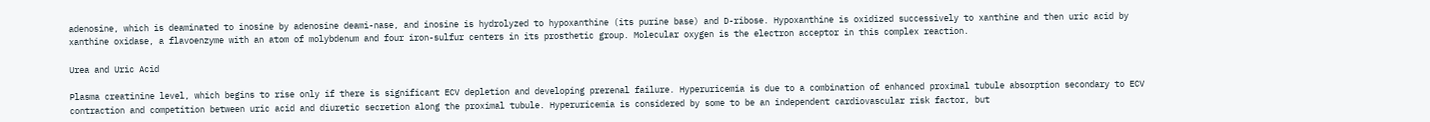adenosine, which is deaminated to inosine by adenosine deami-nase, and inosine is hydrolyzed to hypoxanthine (its purine base) and D-ribose. Hypoxanthine is oxidized successively to xanthine and then uric acid by xanthine oxidase, a flavoenzyme with an atom of molybdenum and four iron-sulfur centers in its prosthetic group. Molecular oxygen is the electron acceptor in this complex reaction.

Urea and Uric Acid

Plasma creatinine level, which begins to rise only if there is significant ECV depletion and developing prerenal failure. Hyperuricemia is due to a combination of enhanced proximal tubule absorption secondary to ECV contraction and competition between uric acid and diuretic secretion along the proximal tubule. Hyperuricemia is considered by some to be an independent cardiovascular risk factor, but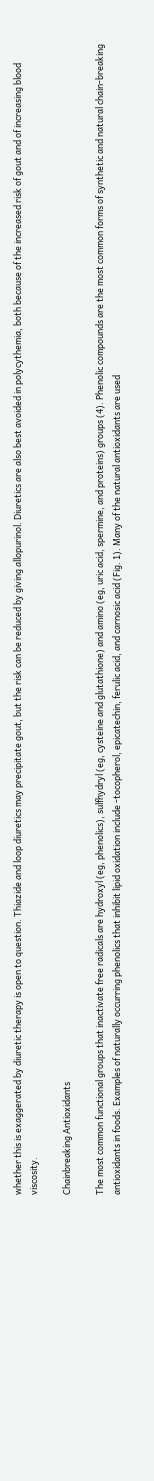whether this is exaggerated by diuretic therapy is open to question. Thiazide and loop diuretics may precipitate gout, but the risk can be reduced by giving allopurinol. Diuretics are also best avoided in polycythemia, both because of the increased risk of gout and of increasing blood viscosity.

Chainbreaking Antioxidants

The most common functional groups that inactivate free radicals are hydroxyl (eg, phenolics), sulfhydryl (eg, cysteine and glutathione) and amino (eg, uric acid, spermine, and proteins) groups (4). Phenolic compounds are the most common forms of synthetic and natural chain-breaking antioxidants in foods. Examples of naturally occurring phenolics that inhibit lipid oxidation include -tocopherol, epicatechin, ferulic acid, and carnosic acid (Fig. 1). Many of the natural antioxidants are used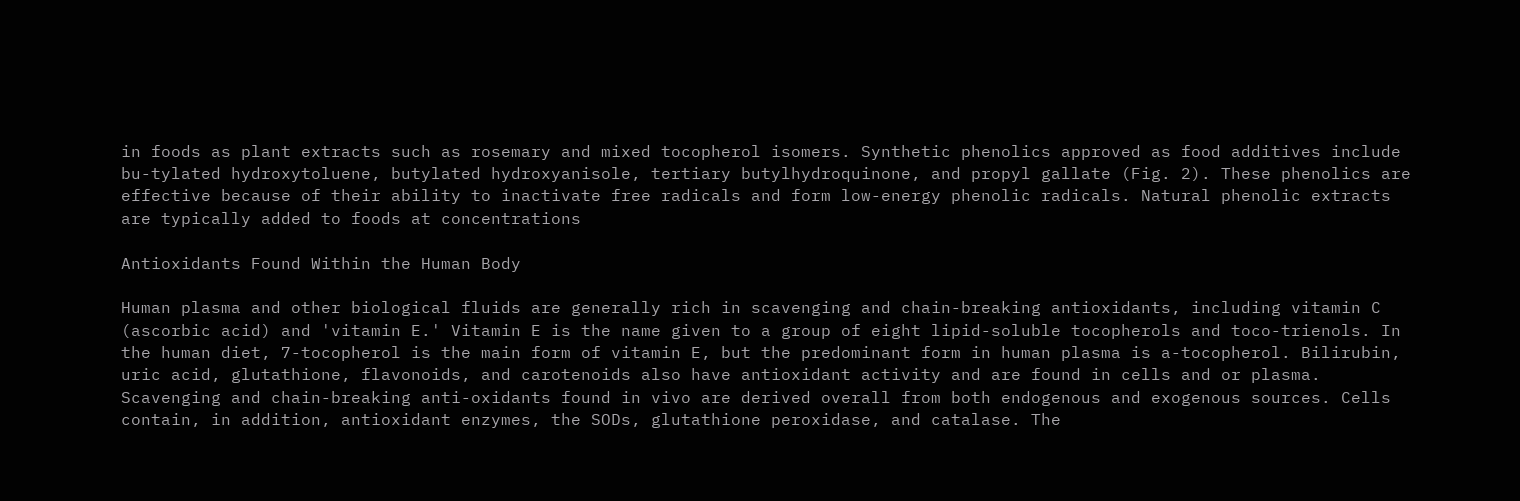in foods as plant extracts such as rosemary and mixed tocopherol isomers. Synthetic phenolics approved as food additives include bu-tylated hydroxytoluene, butylated hydroxyanisole, tertiary butylhydroquinone, and propyl gallate (Fig. 2). These phenolics are effective because of their ability to inactivate free radicals and form low-energy phenolic radicals. Natural phenolic extracts are typically added to foods at concentrations

Antioxidants Found Within the Human Body

Human plasma and other biological fluids are generally rich in scavenging and chain-breaking antioxidants, including vitamin C (ascorbic acid) and 'vitamin E.' Vitamin E is the name given to a group of eight lipid-soluble tocopherols and toco-trienols. In the human diet, 7-tocopherol is the main form of vitamin E, but the predominant form in human plasma is a-tocopherol. Bilirubin, uric acid, glutathione, flavonoids, and carotenoids also have antioxidant activity and are found in cells and or plasma. Scavenging and chain-breaking anti-oxidants found in vivo are derived overall from both endogenous and exogenous sources. Cells contain, in addition, antioxidant enzymes, the SODs, glutathione peroxidase, and catalase. The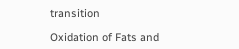transition

Oxidation of Fats and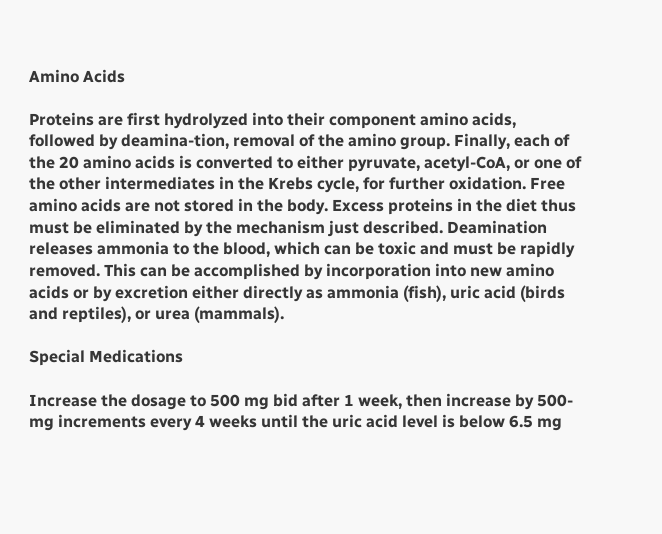Amino Acids

Proteins are first hydrolyzed into their component amino acids, followed by deamina-tion, removal of the amino group. Finally, each of the 20 amino acids is converted to either pyruvate, acetyl-CoA, or one of the other intermediates in the Krebs cycle, for further oxidation. Free amino acids are not stored in the body. Excess proteins in the diet thus must be eliminated by the mechanism just described. Deamination releases ammonia to the blood, which can be toxic and must be rapidly removed. This can be accomplished by incorporation into new amino acids or by excretion either directly as ammonia (fish), uric acid (birds and reptiles), or urea (mammals).

Special Medications

Increase the dosage to 500 mg bid after 1 week, then increase by 500-mg increments every 4 weeks until the uric acid level is below 6.5 mg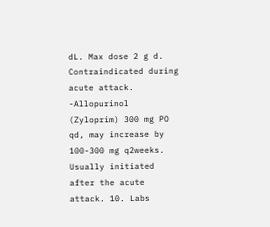dL. Max dose 2 g d. Contraindicated during acute attack. -Allopurinol (Zyloprim) 300 mg PO qd, may increase by 100-300 mg q2weeks. Usually initiated after the acute attack. 10. Labs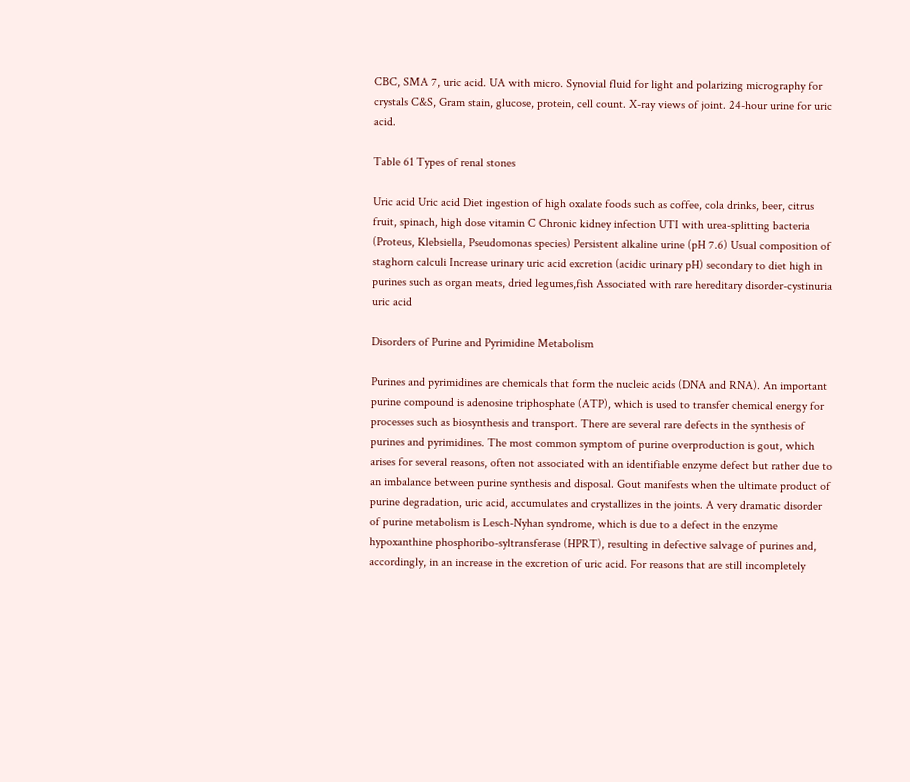CBC, SMA 7, uric acid. UA with micro. Synovial fluid for light and polarizing micrography for crystals C&S, Gram stain, glucose, protein, cell count. X-ray views of joint. 24-hour urine for uric acid.

Table 61 Types of renal stones

Uric acid Uric acid Diet ingestion of high oxalate foods such as coffee, cola drinks, beer, citrus fruit, spinach, high dose vitamin C Chronic kidney infection UTI with urea-splitting bacteria (Proteus, Klebsiella, Pseudomonas species) Persistent alkaline urine (pH 7.6) Usual composition of staghorn calculi Increase urinary uric acid excretion (acidic urinary pH) secondary to diet high in purines such as organ meats, dried legumes,fish Associated with rare hereditary disorder-cystinuria uric acid

Disorders of Purine and Pyrimidine Metabolism

Purines and pyrimidines are chemicals that form the nucleic acids (DNA and RNA). An important purine compound is adenosine triphosphate (ATP), which is used to transfer chemical energy for processes such as biosynthesis and transport. There are several rare defects in the synthesis of purines and pyrimidines. The most common symptom of purine overproduction is gout, which arises for several reasons, often not associated with an identifiable enzyme defect but rather due to an imbalance between purine synthesis and disposal. Gout manifests when the ultimate product of purine degradation, uric acid, accumulates and crystallizes in the joints. A very dramatic disorder of purine metabolism is Lesch-Nyhan syndrome, which is due to a defect in the enzyme hypoxanthine phosphoribo-syltransferase (HPRT), resulting in defective salvage of purines and, accordingly, in an increase in the excretion of uric acid. For reasons that are still incompletely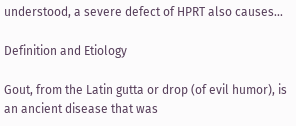understood, a severe defect of HPRT also causes...

Definition and Etiology

Gout, from the Latin gutta or drop (of evil humor), is an ancient disease that was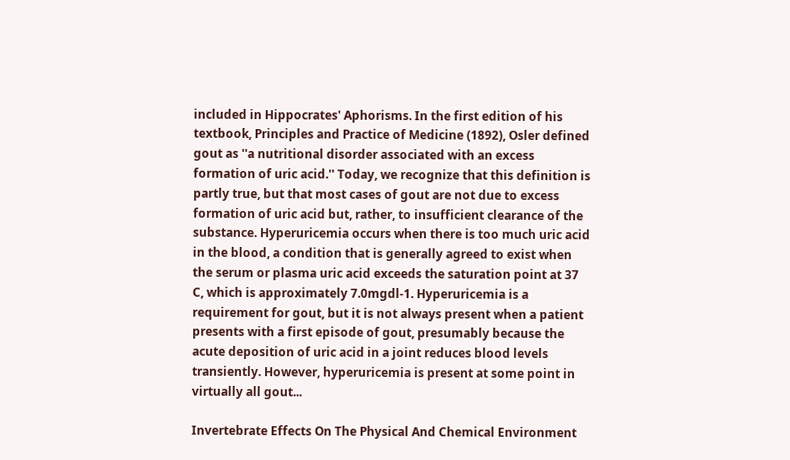included in Hippocrates' Aphorisms. In the first edition of his textbook, Principles and Practice of Medicine (1892), Osler defined gout as ''a nutritional disorder associated with an excess formation of uric acid.'' Today, we recognize that this definition is partly true, but that most cases of gout are not due to excess formation of uric acid but, rather, to insufficient clearance of the substance. Hyperuricemia occurs when there is too much uric acid in the blood, a condition that is generally agreed to exist when the serum or plasma uric acid exceeds the saturation point at 37 C, which is approximately 7.0mgdl-1. Hyperuricemia is a requirement for gout, but it is not always present when a patient presents with a first episode of gout, presumably because the acute deposition of uric acid in a joint reduces blood levels transiently. However, hyperuricemia is present at some point in virtually all gout...

Invertebrate Effects On The Physical And Chemical Environment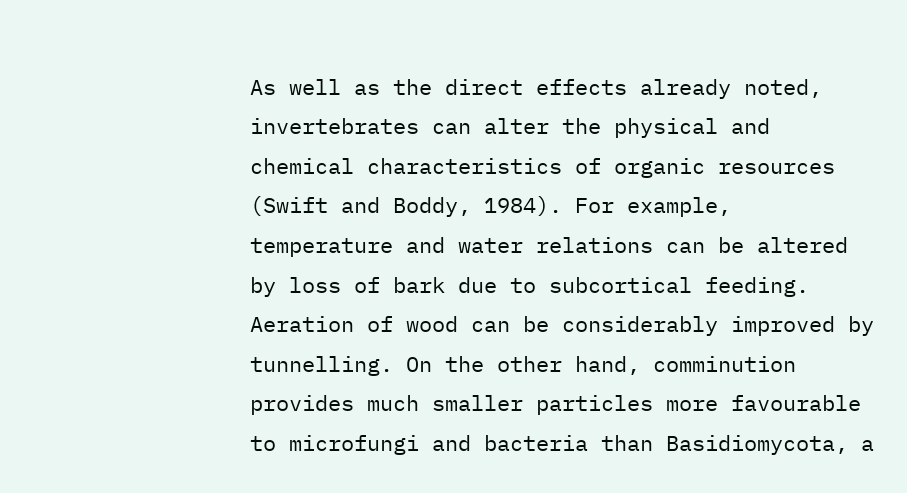As well as the direct effects already noted, invertebrates can alter the physical and chemical characteristics of organic resources (Swift and Boddy, 1984). For example, temperature and water relations can be altered by loss of bark due to subcortical feeding. Aeration of wood can be considerably improved by tunnelling. On the other hand, comminution provides much smaller particles more favourable to microfungi and bacteria than Basidiomycota, a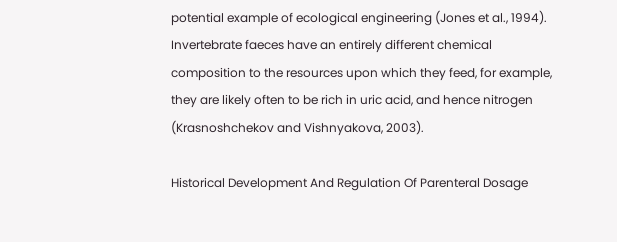potential example of ecological engineering (Jones et al., 1994). Invertebrate faeces have an entirely different chemical composition to the resources upon which they feed, for example, they are likely often to be rich in uric acid, and hence nitrogen (Krasnoshchekov and Vishnyakova, 2003).

Historical Development And Regulation Of Parenteral Dosage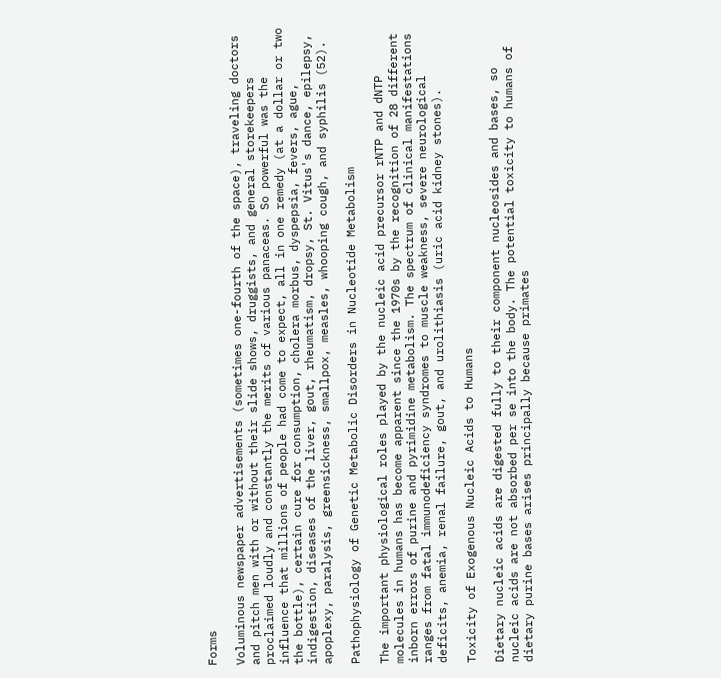Forms

Voluminous newspaper advertisements (sometimes one-fourth of the space), traveling doctors and pitch men with or without their slide shows, druggists, and general storekeepers proclaimed loudly and constantly the merits of various panaceas. So powerful was the influence that millions of people had come to expect, all in one remedy (at a dollar or two the bottle), certain cure for consumption, cholera morbus, dyspepsia, fevers, ague, indigestion, diseases of the liver, gout, rheumatism, dropsy, St. Vitus's dance, epilepsy, apoplexy, paralysis, greensickness, smallpox, measles, whooping cough, and syphilis (52).

Pathophysiology of Genetic Metabolic Disorders in Nucleotide Metabolism

The important physiological roles played by the nucleic acid precursor rNTP and dNTP molecules in humans has become apparent since the 1970s by the recognition of 28 different inborn errors of purine and pyrimidine metabolism. The spectrum of clinical manifestations ranges from fatal immunodeficiency syndromes to muscle weakness, severe neurological deficits, anemia, renal failure, gout, and urolithiasis (uric acid kidney stones).

Toxicity of Exogenous Nucleic Acids to Humans

Dietary nucleic acids are digested fully to their component nucleosides and bases, so nucleic acids are not absorbed per se into the body. The potential toxicity to humans of dietary purine bases arises principally because primates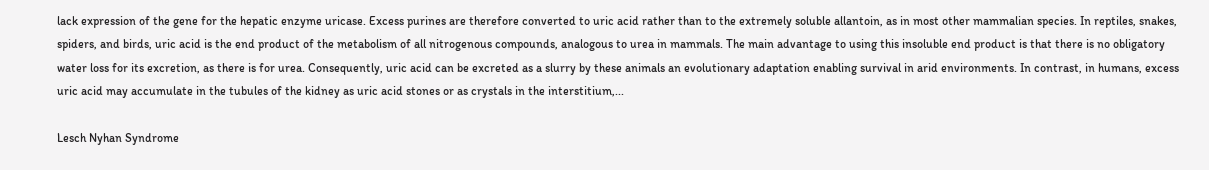lack expression of the gene for the hepatic enzyme uricase. Excess purines are therefore converted to uric acid rather than to the extremely soluble allantoin, as in most other mammalian species. In reptiles, snakes, spiders, and birds, uric acid is the end product of the metabolism of all nitrogenous compounds, analogous to urea in mammals. The main advantage to using this insoluble end product is that there is no obligatory water loss for its excretion, as there is for urea. Consequently, uric acid can be excreted as a slurry by these animals an evolutionary adaptation enabling survival in arid environments. In contrast, in humans, excess uric acid may accumulate in the tubules of the kidney as uric acid stones or as crystals in the interstitium,...

Lesch Nyhan Syndrome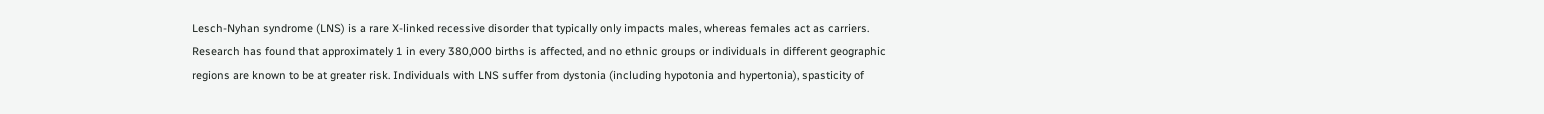Lesch-Nyhan syndrome (LNS) is a rare X-linked recessive disorder that typically only impacts males, whereas females act as carriers. Research has found that approximately 1 in every 380,000 births is affected, and no ethnic groups or individuals in different geographic regions are known to be at greater risk. Individuals with LNS suffer from dystonia (including hypotonia and hypertonia), spasticity of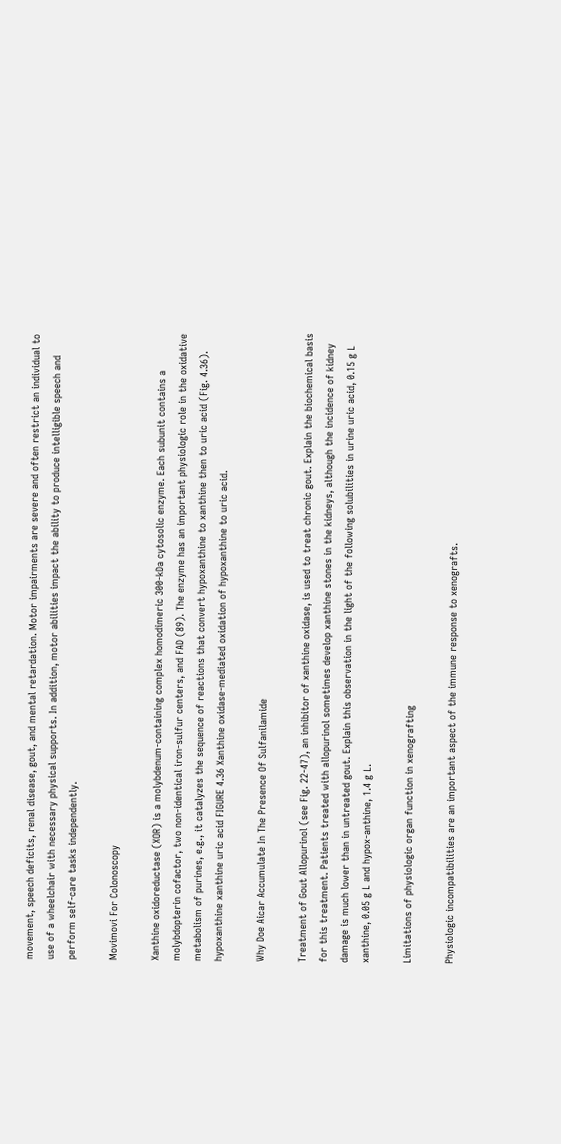movement, speech deficits, renal disease, gout, and mental retardation. Motor impairments are severe and often restrict an individual to use of a wheelchair with necessary physical supports. In addition, motor abilities impact the ability to produce intelligible speech and perform self-care tasks independently.

Movimovi For Colonoscopy

Xanthine oxidoreductase (XOR) is a molybdenum-containing complex homodimeric 300-kDa cytosolic enzyme. Each subunit contains a molybdopterin cofactor, two non-identical iron-sulfur centers, and FAD (89). The enzyme has an important physiologic role in the oxidative metabolism of purines, e.g., it catalyzes the sequence of reactions that convert hypoxanthine to xanthine then to uric acid (Fig. 4.36). hypoxanthine xanthine uric acid FIGURE 4.36 Xanthine oxidase-mediated oxidation of hypoxanthine to uric acid.

Why Doe Aicar Accumulate In The Presence Of Sulfanilamide

Treatment of Gout Allopurinol (see Fig. 22-47), an inhibitor of xanthine oxidase, is used to treat chronic gout. Explain the biochemical basis for this treatment. Patients treated with allopurinol sometimes develop xanthine stones in the kidneys, although the incidence of kidney damage is much lower than in untreated gout. Explain this observation in the light of the following solubilities in urine uric acid, 0.15 g L xanthine, 0.05 g L and hypox-anthine, 1.4 g L.

Limitations of physiologic organ function in xenografting

Physiologic incompatibilities are an important aspect of the immune response to xenografts.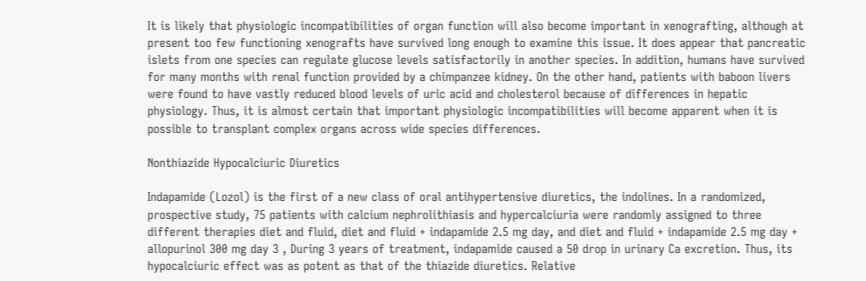It is likely that physiologic incompatibilities of organ function will also become important in xenografting, although at present too few functioning xenografts have survived long enough to examine this issue. It does appear that pancreatic islets from one species can regulate glucose levels satisfactorily in another species. In addition, humans have survived for many months with renal function provided by a chimpanzee kidney. On the other hand, patients with baboon livers were found to have vastly reduced blood levels of uric acid and cholesterol because of differences in hepatic physiology. Thus, it is almost certain that important physiologic incompatibilities will become apparent when it is possible to transplant complex organs across wide species differences.

Nonthiazide Hypocalciuric Diuretics

Indapamide (Lozol) is the first of a new class of oral antihypertensive diuretics, the indolines. In a randomized, prospective study, 75 patients with calcium nephrolithiasis and hypercalciuria were randomly assigned to three different therapies diet and fluid, diet and fluid + indapamide 2.5 mg day, and diet and fluid + indapamide 2.5 mg day + allopurinol 300 mg day 3 , During 3 years of treatment, indapamide caused a 50 drop in urinary Ca excretion. Thus, its hypocalciuric effect was as potent as that of the thiazide diuretics. Relative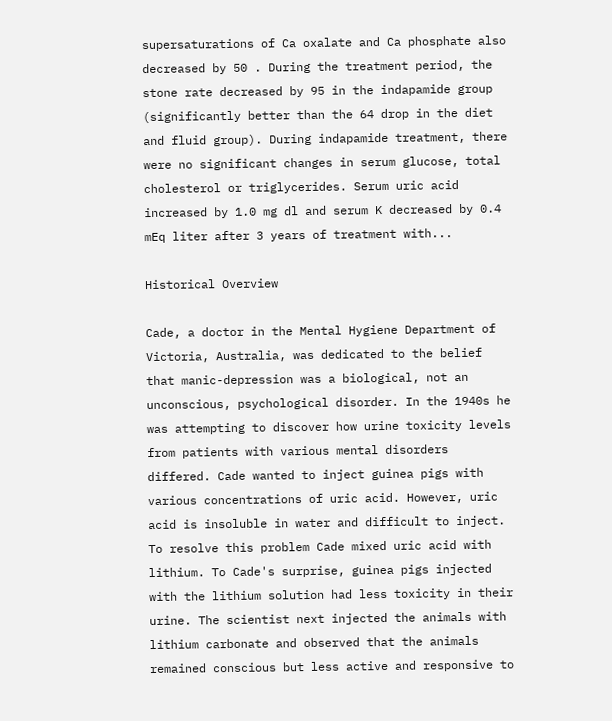supersaturations of Ca oxalate and Ca phosphate also decreased by 50 . During the treatment period, the stone rate decreased by 95 in the indapamide group (significantly better than the 64 drop in the diet and fluid group). During indapamide treatment, there were no significant changes in serum glucose, total cholesterol or triglycerides. Serum uric acid increased by 1.0 mg dl and serum K decreased by 0.4 mEq liter after 3 years of treatment with...

Historical Overview

Cade, a doctor in the Mental Hygiene Department of Victoria, Australia, was dedicated to the belief that manic-depression was a biological, not an unconscious, psychological disorder. In the 1940s he was attempting to discover how urine toxicity levels from patients with various mental disorders differed. Cade wanted to inject guinea pigs with various concentrations of uric acid. However, uric acid is insoluble in water and difficult to inject. To resolve this problem Cade mixed uric acid with lithium. To Cade's surprise, guinea pigs injected with the lithium solution had less toxicity in their urine. The scientist next injected the animals with lithium carbonate and observed that the animals remained conscious but less active and responsive to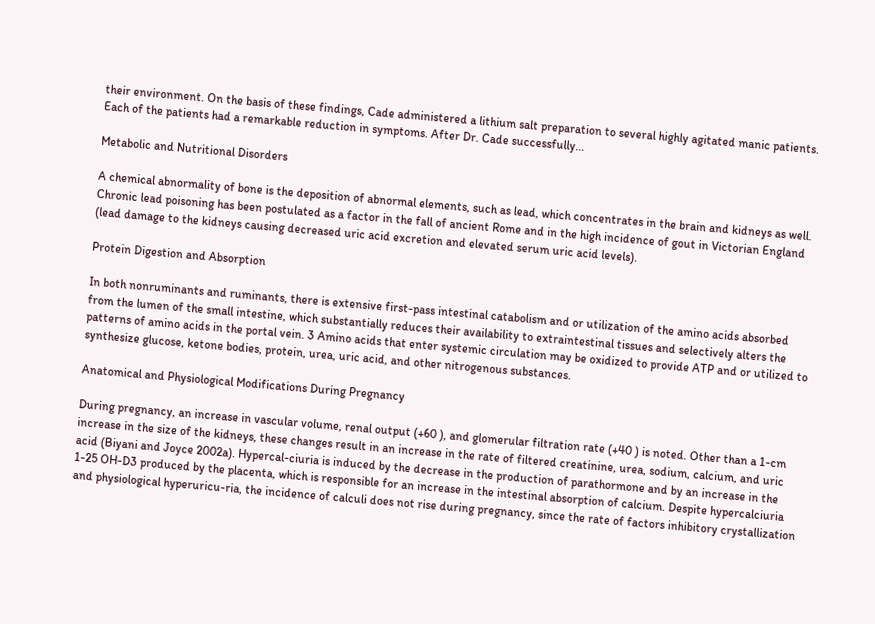their environment. On the basis of these findings, Cade administered a lithium salt preparation to several highly agitated manic patients. Each of the patients had a remarkable reduction in symptoms. After Dr. Cade successfully...

Metabolic and Nutritional Disorders

A chemical abnormality of bone is the deposition of abnormal elements, such as lead, which concentrates in the brain and kidneys as well. Chronic lead poisoning has been postulated as a factor in the fall of ancient Rome and in the high incidence of gout in Victorian England (lead damage to the kidneys causing decreased uric acid excretion and elevated serum uric acid levels).

Protein Digestion and Absorption

In both nonruminants and ruminants, there is extensive first-pass intestinal catabolism and or utilization of the amino acids absorbed from the lumen of the small intestine, which substantially reduces their availability to extraintestinal tissues and selectively alters the patterns of amino acids in the portal vein. 3 Amino acids that enter systemic circulation may be oxidized to provide ATP and or utilized to synthesize glucose, ketone bodies, protein, urea, uric acid, and other nitrogenous substances.

Anatomical and Physiological Modifications During Pregnancy

During pregnancy, an increase in vascular volume, renal output (+60 ), and glomerular filtration rate (+40 ) is noted. Other than a 1-cm increase in the size of the kidneys, these changes result in an increase in the rate of filtered creatinine, urea, sodium, calcium, and uric acid (Biyani and Joyce 2002a). Hypercal-ciuria is induced by the decrease in the production of parathormone and by an increase in the 1-25 OH-D3 produced by the placenta, which is responsible for an increase in the intestinal absorption of calcium. Despite hypercalciuria and physiological hyperuricu-ria, the incidence of calculi does not rise during pregnancy, since the rate of factors inhibitory crystallization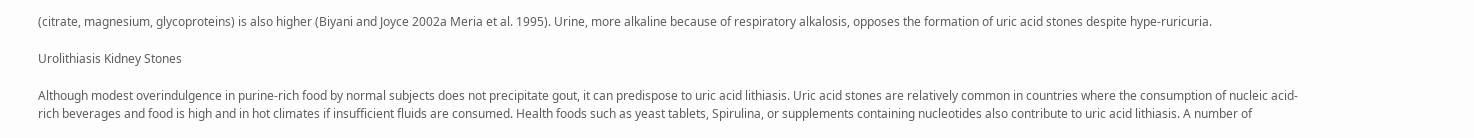(citrate, magnesium, glycoproteins) is also higher (Biyani and Joyce 2002a Meria et al. 1995). Urine, more alkaline because of respiratory alkalosis, opposes the formation of uric acid stones despite hype-ruricuria.

Urolithiasis Kidney Stones

Although modest overindulgence in purine-rich food by normal subjects does not precipitate gout, it can predispose to uric acid lithiasis. Uric acid stones are relatively common in countries where the consumption of nucleic acid-rich beverages and food is high and in hot climates if insufficient fluids are consumed. Health foods such as yeast tablets, Spirulina, or supplements containing nucleotides also contribute to uric acid lithiasis. A number of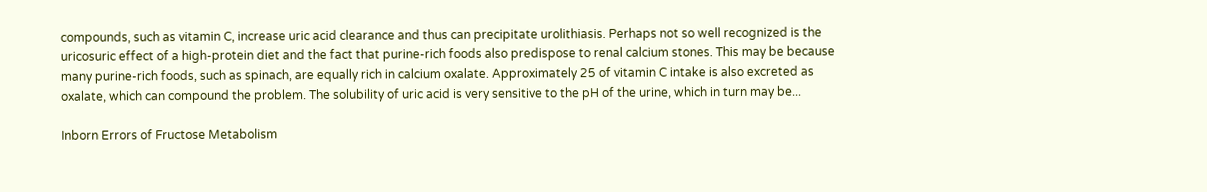compounds, such as vitamin C, increase uric acid clearance and thus can precipitate urolithiasis. Perhaps not so well recognized is the uricosuric effect of a high-protein diet and the fact that purine-rich foods also predispose to renal calcium stones. This may be because many purine-rich foods, such as spinach, are equally rich in calcium oxalate. Approximately 25 of vitamin C intake is also excreted as oxalate, which can compound the problem. The solubility of uric acid is very sensitive to the pH of the urine, which in turn may be...

Inborn Errors of Fructose Metabolism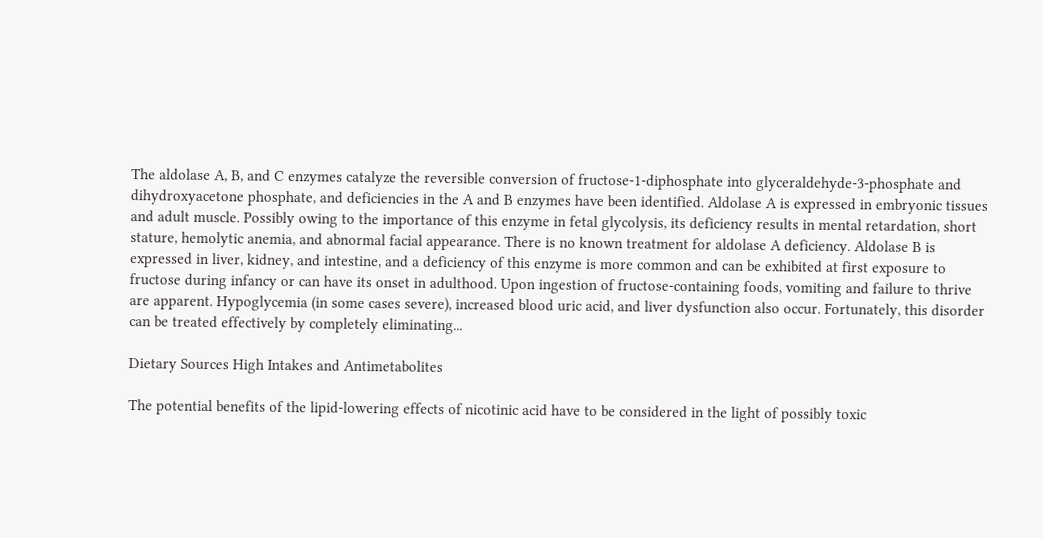The aldolase A, B, and C enzymes catalyze the reversible conversion of fructose-1-diphosphate into glyceraldehyde-3-phosphate and dihydroxyacetone phosphate, and deficiencies in the A and B enzymes have been identified. Aldolase A is expressed in embryonic tissues and adult muscle. Possibly owing to the importance of this enzyme in fetal glycolysis, its deficiency results in mental retardation, short stature, hemolytic anemia, and abnormal facial appearance. There is no known treatment for aldolase A deficiency. Aldolase B is expressed in liver, kidney, and intestine, and a deficiency of this enzyme is more common and can be exhibited at first exposure to fructose during infancy or can have its onset in adulthood. Upon ingestion of fructose-containing foods, vomiting and failure to thrive are apparent. Hypoglycemia (in some cases severe), increased blood uric acid, and liver dysfunction also occur. Fortunately, this disorder can be treated effectively by completely eliminating...

Dietary Sources High Intakes and Antimetabolites

The potential benefits of the lipid-lowering effects of nicotinic acid have to be considered in the light of possibly toxic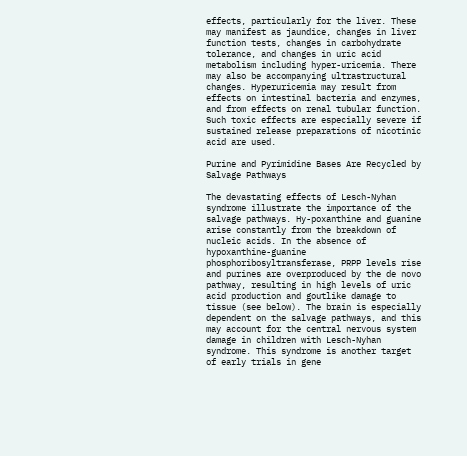effects, particularly for the liver. These may manifest as jaundice, changes in liver function tests, changes in carbohydrate tolerance, and changes in uric acid metabolism including hyper-uricemia. There may also be accompanying ultrastructural changes. Hyperuricemia may result from effects on intestinal bacteria and enzymes, and from effects on renal tubular function. Such toxic effects are especially severe if sustained release preparations of nicotinic acid are used.

Purine and Pyrimidine Bases Are Recycled by Salvage Pathways

The devastating effects of Lesch-Nyhan syndrome illustrate the importance of the salvage pathways. Hy-poxanthine and guanine arise constantly from the breakdown of nucleic acids. In the absence of hypoxanthine-guanine phosphoribosyltransferase, PRPP levels rise and purines are overproduced by the de novo pathway, resulting in high levels of uric acid production and goutlike damage to tissue (see below). The brain is especially dependent on the salvage pathways, and this may account for the central nervous system damage in children with Lesch-Nyhan syndrome. This syndrome is another target of early trials in gene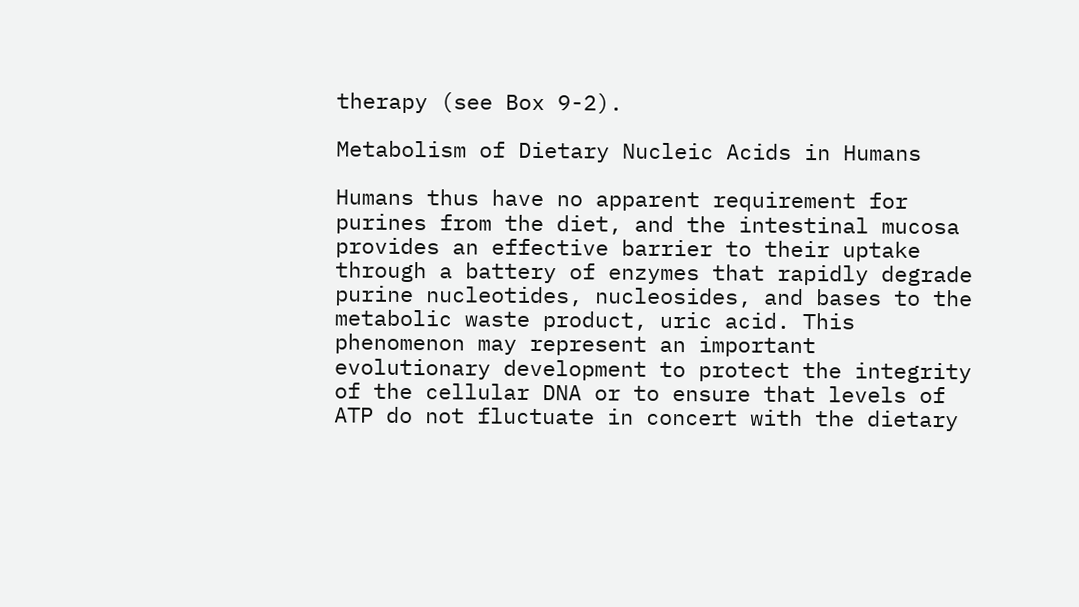therapy (see Box 9-2).

Metabolism of Dietary Nucleic Acids in Humans

Humans thus have no apparent requirement for purines from the diet, and the intestinal mucosa provides an effective barrier to their uptake through a battery of enzymes that rapidly degrade purine nucleotides, nucleosides, and bases to the metabolic waste product, uric acid. This phenomenon may represent an important evolutionary development to protect the integrity of the cellular DNA or to ensure that levels of ATP do not fluctuate in concert with the dietary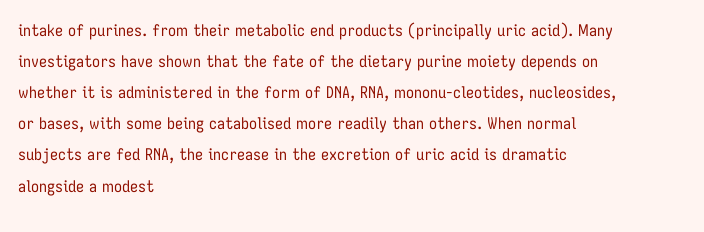intake of purines. from their metabolic end products (principally uric acid). Many investigators have shown that the fate of the dietary purine moiety depends on whether it is administered in the form of DNA, RNA, mononu-cleotides, nucleosides, or bases, with some being catabolised more readily than others. When normal subjects are fed RNA, the increase in the excretion of uric acid is dramatic alongside a modest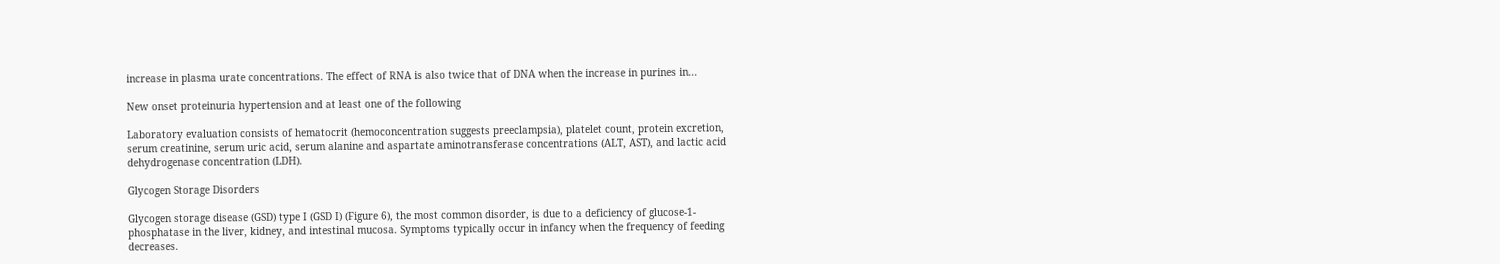increase in plasma urate concentrations. The effect of RNA is also twice that of DNA when the increase in purines in...

New onset proteinuria hypertension and at least one of the following

Laboratory evaluation consists of hematocrit (hemoconcentration suggests preeclampsia), platelet count, protein excretion, serum creatinine, serum uric acid, serum alanine and aspartate aminotransferase concentrations (ALT, AST), and lactic acid dehydrogenase concentration (LDH).

Glycogen Storage Disorders

Glycogen storage disease (GSD) type I (GSD I) (Figure 6), the most common disorder, is due to a deficiency of glucose-1-phosphatase in the liver, kidney, and intestinal mucosa. Symptoms typically occur in infancy when the frequency of feeding decreases.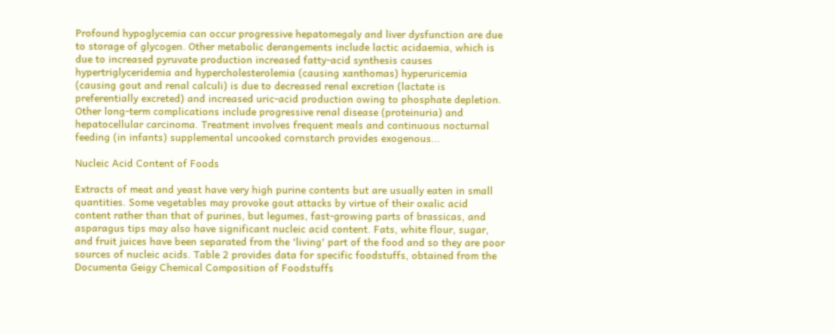Profound hypoglycemia can occur progressive hepatomegaly and liver dysfunction are due to storage of glycogen. Other metabolic derangements include lactic acidaemia, which is due to increased pyruvate production increased fatty-acid synthesis causes hypertriglyceridemia and hypercholesterolemia (causing xanthomas) hyperuricemia (causing gout and renal calculi) is due to decreased renal excretion (lactate is preferentially excreted) and increased uric-acid production owing to phosphate depletion. Other long-term complications include progressive renal disease (proteinuria) and hepatocellular carcinoma. Treatment involves frequent meals and continuous nocturnal feeding (in infants) supplemental uncooked cornstarch provides exogenous...

Nucleic Acid Content of Foods

Extracts of meat and yeast have very high purine contents but are usually eaten in small quantities. Some vegetables may provoke gout attacks by virtue of their oxalic acid content rather than that of purines, but legumes, fast-growing parts of brassicas, and asparagus tips may also have significant nucleic acid content. Fats, white flour, sugar, and fruit juices have been separated from the 'living' part of the food and so they are poor sources of nucleic acids. Table 2 provides data for specific foodstuffs, obtained from the Documenta Geigy Chemical Composition of Foodstuffs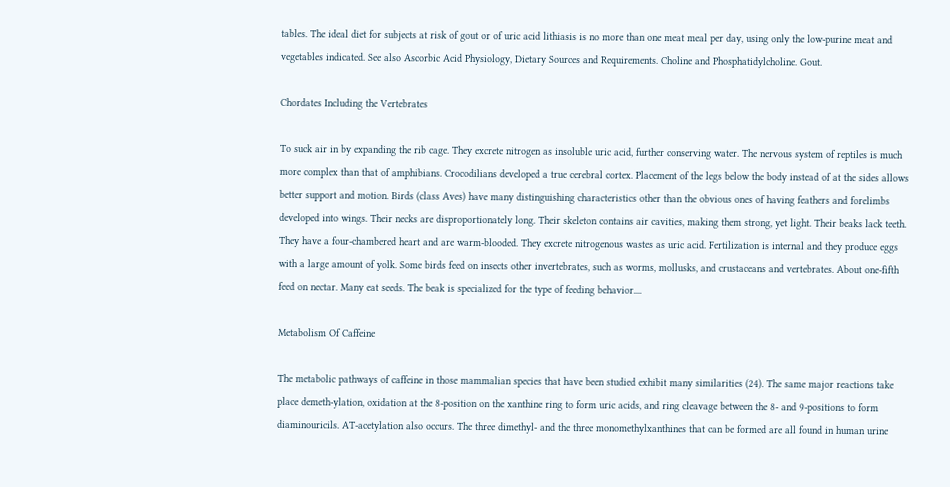tables. The ideal diet for subjects at risk of gout or of uric acid lithiasis is no more than one meat meal per day, using only the low-purine meat and vegetables indicated. See also Ascorbic Acid Physiology, Dietary Sources and Requirements. Choline and Phosphatidylcholine. Gout.

Chordates Including the Vertebrates

To suck air in by expanding the rib cage. They excrete nitrogen as insoluble uric acid, further conserving water. The nervous system of reptiles is much more complex than that of amphibians. Crocodilians developed a true cerebral cortex. Placement of the legs below the body instead of at the sides allows better support and motion. Birds (class Aves) have many distinguishing characteristics other than the obvious ones of having feathers and forelimbs developed into wings. Their necks are disproportionately long. Their skeleton contains air cavities, making them strong, yet light. Their beaks lack teeth. They have a four-chambered heart and are warm-blooded. They excrete nitrogenous wastes as uric acid. Fertilization is internal and they produce eggs with a large amount of yolk. Some birds feed on insects other invertebrates, such as worms, mollusks, and crustaceans and vertebrates. About one-fifth feed on nectar. Many eat seeds. The beak is specialized for the type of feeding behavior....

Metabolism Of Caffeine

The metabolic pathways of caffeine in those mammalian species that have been studied exhibit many similarities (24). The same major reactions take place demeth-ylation, oxidation at the 8-position on the xanthine ring to form uric acids, and ring cleavage between the 8- and 9-positions to form diaminouricils. AT-acetylation also occurs. The three dimethyl- and the three monomethylxanthines that can be formed are all found in human urine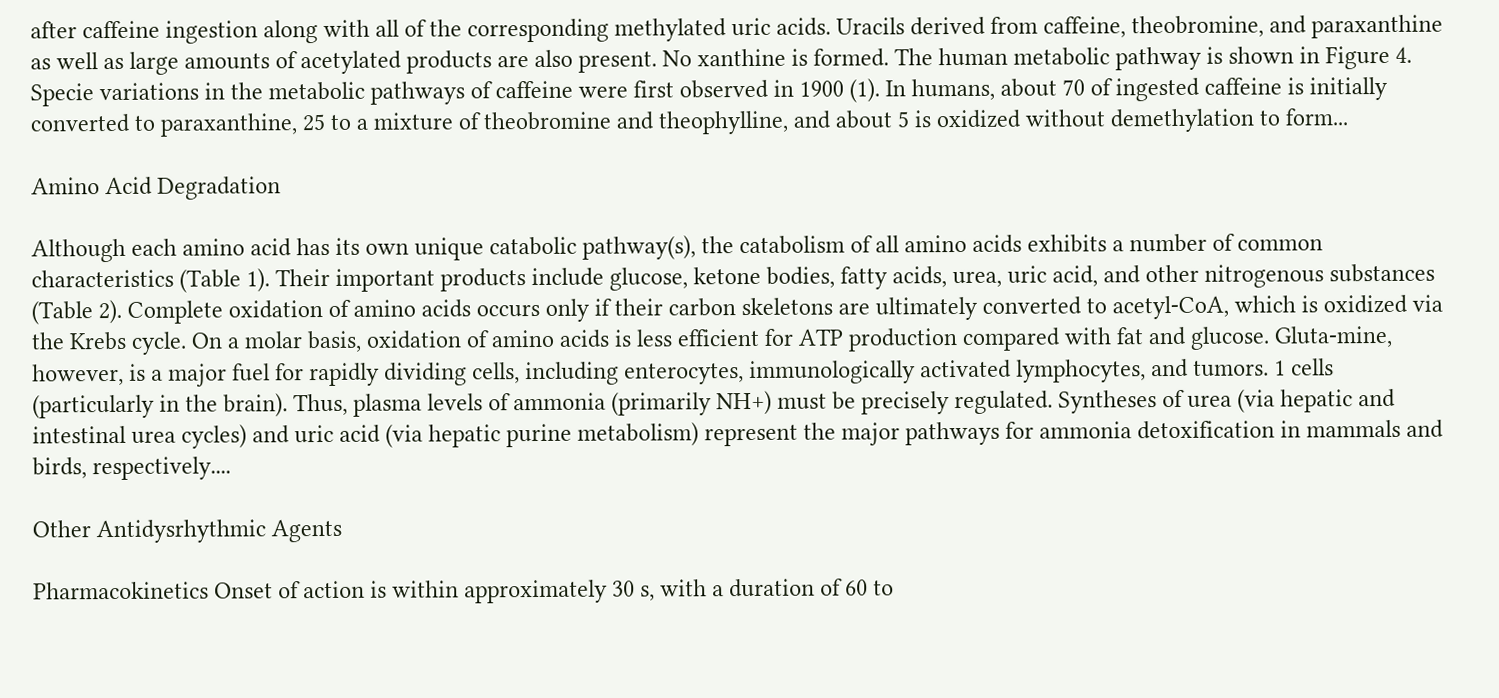after caffeine ingestion along with all of the corresponding methylated uric acids. Uracils derived from caffeine, theobromine, and paraxanthine as well as large amounts of acetylated products are also present. No xanthine is formed. The human metabolic pathway is shown in Figure 4. Specie variations in the metabolic pathways of caffeine were first observed in 1900 (1). In humans, about 70 of ingested caffeine is initially converted to paraxanthine, 25 to a mixture of theobromine and theophylline, and about 5 is oxidized without demethylation to form...

Amino Acid Degradation

Although each amino acid has its own unique catabolic pathway(s), the catabolism of all amino acids exhibits a number of common characteristics (Table 1). Their important products include glucose, ketone bodies, fatty acids, urea, uric acid, and other nitrogenous substances (Table 2). Complete oxidation of amino acids occurs only if their carbon skeletons are ultimately converted to acetyl-CoA, which is oxidized via the Krebs cycle. On a molar basis, oxidation of amino acids is less efficient for ATP production compared with fat and glucose. Gluta-mine, however, is a major fuel for rapidly dividing cells, including enterocytes, immunologically activated lymphocytes, and tumors. 1 cells (particularly in the brain). Thus, plasma levels of ammonia (primarily NH+) must be precisely regulated. Syntheses of urea (via hepatic and intestinal urea cycles) and uric acid (via hepatic purine metabolism) represent the major pathways for ammonia detoxification in mammals and birds, respectively....

Other Antidysrhythmic Agents

Pharmacokinetics Onset of action is within approximately 30 s, with a duration of 60 to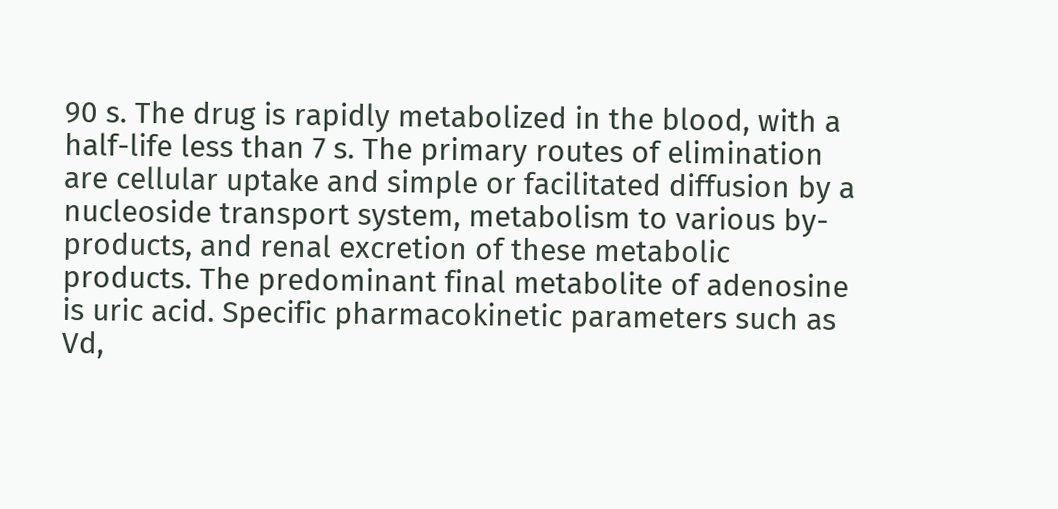90 s. The drug is rapidly metabolized in the blood, with a half-life less than 7 s. The primary routes of elimination are cellular uptake and simple or facilitated diffusion by a nucleoside transport system, metabolism to various by-products, and renal excretion of these metabolic products. The predominant final metabolite of adenosine is uric acid. Specific pharmacokinetic parameters such as Vd,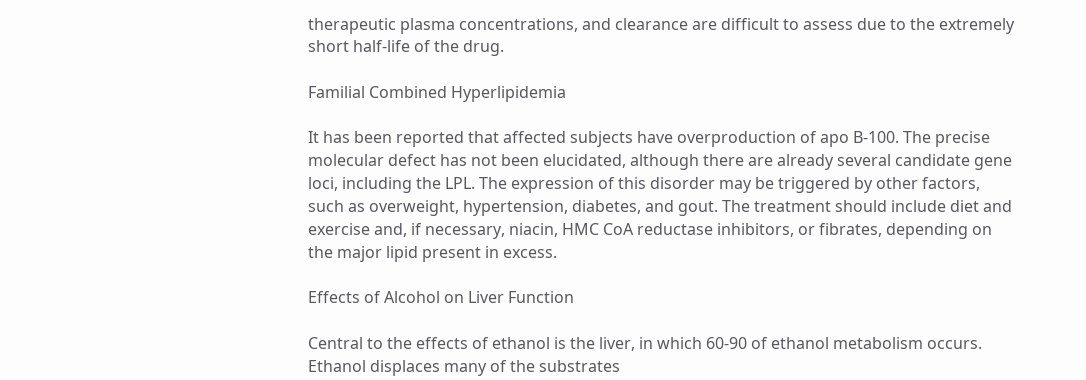therapeutic plasma concentrations, and clearance are difficult to assess due to the extremely short half-life of the drug.

Familial Combined Hyperlipidemia

It has been reported that affected subjects have overproduction of apo B-100. The precise molecular defect has not been elucidated, although there are already several candidate gene loci, including the LPL. The expression of this disorder may be triggered by other factors, such as overweight, hypertension, diabetes, and gout. The treatment should include diet and exercise and, if necessary, niacin, HMC CoA reductase inhibitors, or fibrates, depending on the major lipid present in excess.

Effects of Alcohol on Liver Function

Central to the effects of ethanol is the liver, in which 60-90 of ethanol metabolism occurs. Ethanol displaces many of the substrates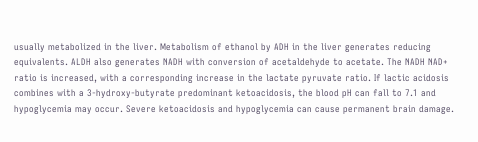usually metabolized in the liver. Metabolism of ethanol by ADH in the liver generates reducing equivalents. ALDH also generates NADH with conversion of acetaldehyde to acetate. The NADH NAD+ ratio is increased, with a corresponding increase in the lactate pyruvate ratio. If lactic acidosis combines with a 3-hydroxy-butyrate predominant ketoacidosis, the blood pH can fall to 7.1 and hypoglycemia may occur. Severe ketoacidosis and hypoglycemia can cause permanent brain damage.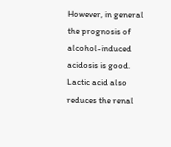However, in general the prognosis of alcohol-induced acidosis is good. Lactic acid also reduces the renal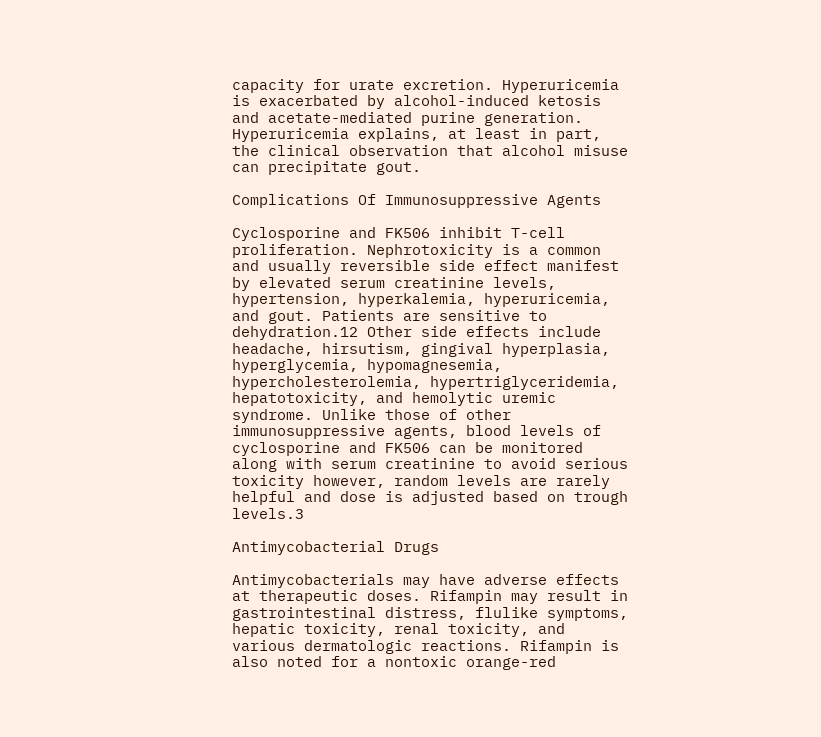capacity for urate excretion. Hyperuricemia is exacerbated by alcohol-induced ketosis and acetate-mediated purine generation. Hyperuricemia explains, at least in part, the clinical observation that alcohol misuse can precipitate gout.

Complications Of Immunosuppressive Agents

Cyclosporine and FK506 inhibit T-cell proliferation. Nephrotoxicity is a common and usually reversible side effect manifest by elevated serum creatinine levels, hypertension, hyperkalemia, hyperuricemia, and gout. Patients are sensitive to dehydration.12 Other side effects include headache, hirsutism, gingival hyperplasia, hyperglycemia, hypomagnesemia, hypercholesterolemia, hypertriglyceridemia, hepatotoxicity, and hemolytic uremic syndrome. Unlike those of other immunosuppressive agents, blood levels of cyclosporine and FK506 can be monitored along with serum creatinine to avoid serious toxicity however, random levels are rarely helpful and dose is adjusted based on trough levels.3

Antimycobacterial Drugs

Antimycobacterials may have adverse effects at therapeutic doses. Rifampin may result in gastrointestinal distress, flulike symptoms, hepatic toxicity, renal toxicity, and various dermatologic reactions. Rifampin is also noted for a nontoxic orange-red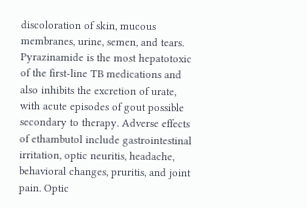discoloration of skin, mucous membranes, urine, semen, and tears. Pyrazinamide is the most hepatotoxic of the first-line TB medications and also inhibits the excretion of urate, with acute episodes of gout possible secondary to therapy. Adverse effects of ethambutol include gastrointestinal irritation, optic neuritis, headache, behavioral changes, pruritis, and joint pain. Optic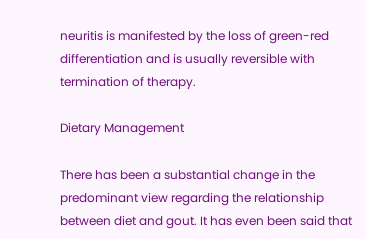neuritis is manifested by the loss of green-red differentiation and is usually reversible with termination of therapy.

Dietary Management

There has been a substantial change in the predominant view regarding the relationship between diet and gout. It has even been said that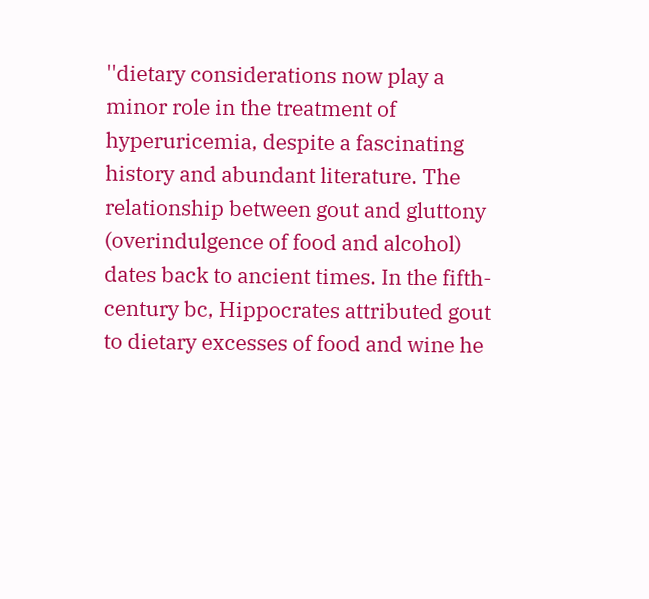''dietary considerations now play a minor role in the treatment of hyperuricemia, despite a fascinating history and abundant literature. The relationship between gout and gluttony (overindulgence of food and alcohol) dates back to ancient times. In the fifth- century bc, Hippocrates attributed gout to dietary excesses of food and wine he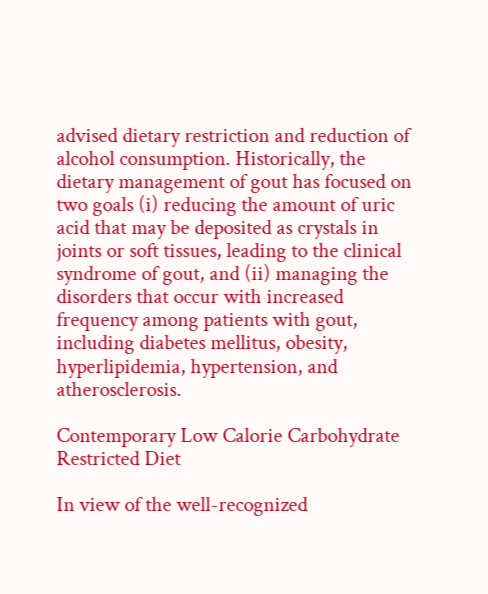advised dietary restriction and reduction of alcohol consumption. Historically, the dietary management of gout has focused on two goals (i) reducing the amount of uric acid that may be deposited as crystals in joints or soft tissues, leading to the clinical syndrome of gout, and (ii) managing the disorders that occur with increased frequency among patients with gout, including diabetes mellitus, obesity, hyperlipidemia, hypertension, and atherosclerosis.

Contemporary Low Calorie Carbohydrate Restricted Diet

In view of the well-recognized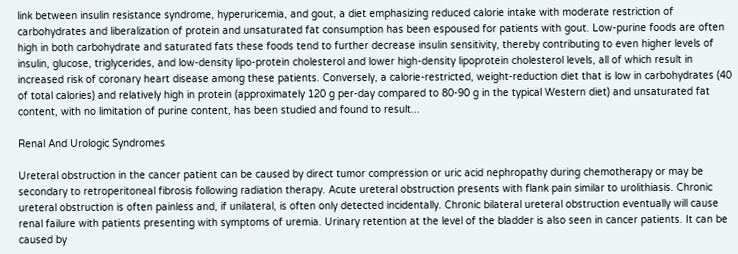link between insulin resistance syndrome, hyperuricemia, and gout, a diet emphasizing reduced calorie intake with moderate restriction of carbohydrates and liberalization of protein and unsaturated fat consumption has been espoused for patients with gout. Low-purine foods are often high in both carbohydrate and saturated fats these foods tend to further decrease insulin sensitivity, thereby contributing to even higher levels of insulin, glucose, triglycerides, and low-density lipo-protein cholesterol and lower high-density lipoprotein cholesterol levels, all of which result in increased risk of coronary heart disease among these patients. Conversely, a calorie-restricted, weight-reduction diet that is low in carbohydrates (40 of total calories) and relatively high in protein (approximately 120 g per-day compared to 80-90 g in the typical Western diet) and unsaturated fat content, with no limitation of purine content, has been studied and found to result...

Renal And Urologic Syndromes

Ureteral obstruction in the cancer patient can be caused by direct tumor compression or uric acid nephropathy during chemotherapy or may be secondary to retroperitoneal fibrosis following radiation therapy. Acute ureteral obstruction presents with flank pain similar to urolithiasis. Chronic ureteral obstruction is often painless and, if unilateral, is often only detected incidentally. Chronic bilateral ureteral obstruction eventually will cause renal failure with patients presenting with symptoms of uremia. Urinary retention at the level of the bladder is also seen in cancer patients. It can be caused by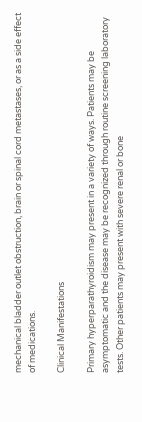mechanical bladder outlet obstruction, brain or spinal cord metastases, or as a side effect of medications.

Clinical Manifestations

Primary hyperparathyroidism may present in a variety of ways. Patients may be asymptomatic and the disease may be recognized through routine screening laboratory tests. Other patients may present with severe renal or bone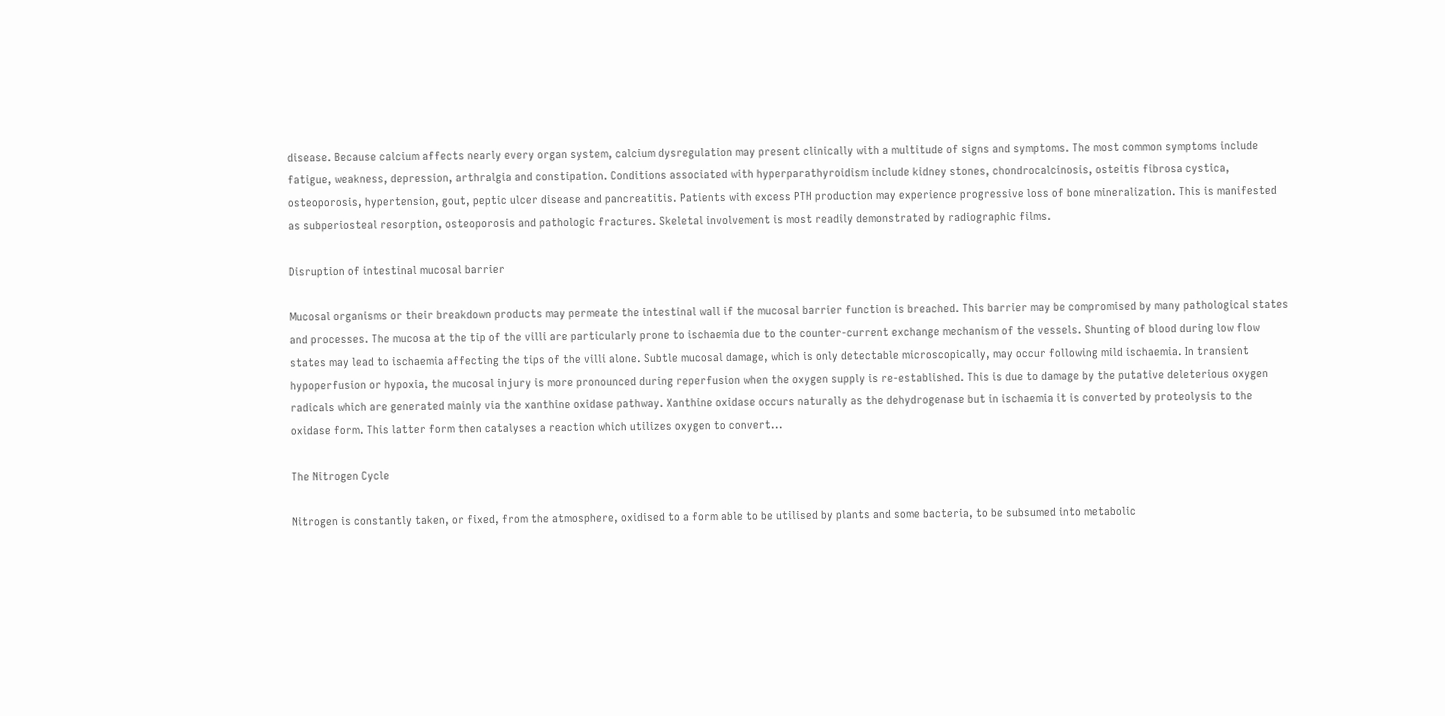disease. Because calcium affects nearly every organ system, calcium dysregulation may present clinically with a multitude of signs and symptoms. The most common symptoms include fatigue, weakness, depression, arthralgia and constipation. Conditions associated with hyperparathyroidism include kidney stones, chondrocalcinosis, osteitis fibrosa cystica, osteoporosis, hypertension, gout, peptic ulcer disease and pancreatitis. Patients with excess PTH production may experience progressive loss of bone mineralization. This is manifested as subperiosteal resorption, osteoporosis and pathologic fractures. Skeletal involvement is most readily demonstrated by radiographic films.

Disruption of intestinal mucosal barrier

Mucosal organisms or their breakdown products may permeate the intestinal wall if the mucosal barrier function is breached. This barrier may be compromised by many pathological states and processes. The mucosa at the tip of the villi are particularly prone to ischaemia due to the counter-current exchange mechanism of the vessels. Shunting of blood during low flow states may lead to ischaemia affecting the tips of the villi alone. Subtle mucosal damage, which is only detectable microscopically, may occur following mild ischaemia. In transient hypoperfusion or hypoxia, the mucosal injury is more pronounced during reperfusion when the oxygen supply is re-established. This is due to damage by the putative deleterious oxygen radicals which are generated mainly via the xanthine oxidase pathway. Xanthine oxidase occurs naturally as the dehydrogenase but in ischaemia it is converted by proteolysis to the oxidase form. This latter form then catalyses a reaction which utilizes oxygen to convert...

The Nitrogen Cycle

Nitrogen is constantly taken, or fixed, from the atmosphere, oxidised to a form able to be utilised by plants and some bacteria, to be subsumed into metabolic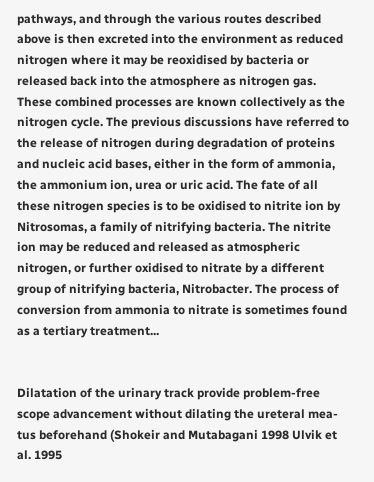pathways, and through the various routes described above is then excreted into the environment as reduced nitrogen where it may be reoxidised by bacteria or released back into the atmosphere as nitrogen gas. These combined processes are known collectively as the nitrogen cycle. The previous discussions have referred to the release of nitrogen during degradation of proteins and nucleic acid bases, either in the form of ammonia, the ammonium ion, urea or uric acid. The fate of all these nitrogen species is to be oxidised to nitrite ion by Nitrosomas, a family of nitrifying bacteria. The nitrite ion may be reduced and released as atmospheric nitrogen, or further oxidised to nitrate by a different group of nitrifying bacteria, Nitrobacter. The process of conversion from ammonia to nitrate is sometimes found as a tertiary treatment...


Dilatation of the urinary track provide problem-free scope advancement without dilating the ureteral mea-tus beforehand (Shokeir and Mutabagani 1998 Ulvik et al. 1995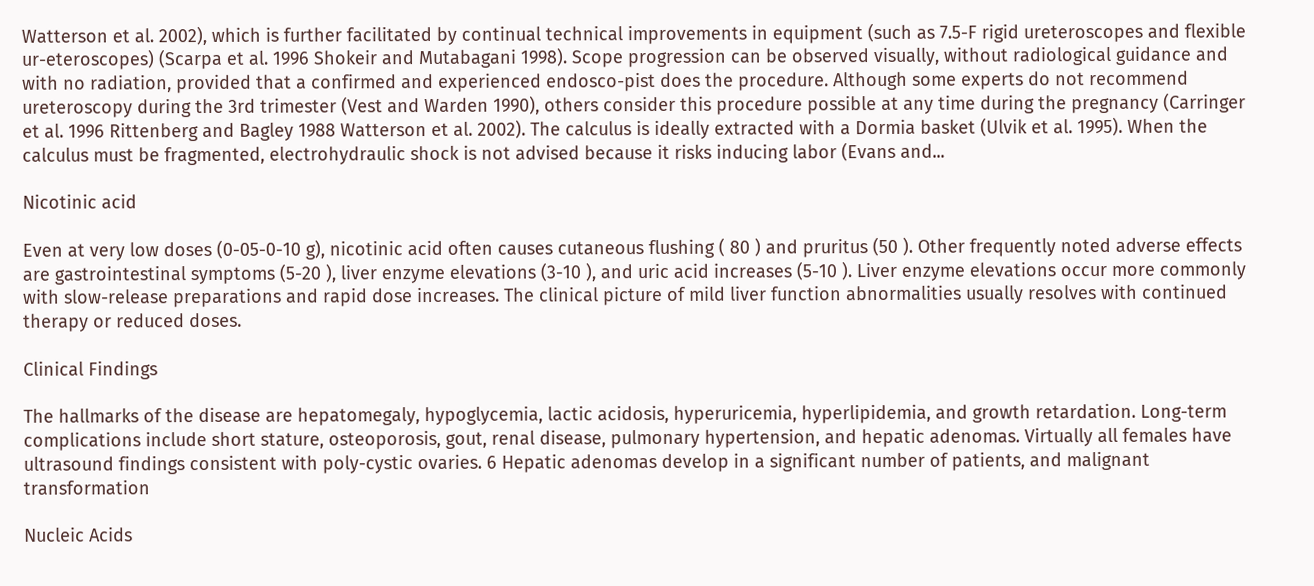Watterson et al. 2002), which is further facilitated by continual technical improvements in equipment (such as 7.5-F rigid ureteroscopes and flexible ur-eteroscopes) (Scarpa et al. 1996 Shokeir and Mutabagani 1998). Scope progression can be observed visually, without radiological guidance and with no radiation, provided that a confirmed and experienced endosco-pist does the procedure. Although some experts do not recommend ureteroscopy during the 3rd trimester (Vest and Warden 1990), others consider this procedure possible at any time during the pregnancy (Carringer et al. 1996 Rittenberg and Bagley 1988 Watterson et al. 2002). The calculus is ideally extracted with a Dormia basket (Ulvik et al. 1995). When the calculus must be fragmented, electrohydraulic shock is not advised because it risks inducing labor (Evans and...

Nicotinic acid

Even at very low doses (0-05-0-10 g), nicotinic acid often causes cutaneous flushing ( 80 ) and pruritus (50 ). Other frequently noted adverse effects are gastrointestinal symptoms (5-20 ), liver enzyme elevations (3-10 ), and uric acid increases (5-10 ). Liver enzyme elevations occur more commonly with slow-release preparations and rapid dose increases. The clinical picture of mild liver function abnormalities usually resolves with continued therapy or reduced doses.

Clinical Findings

The hallmarks of the disease are hepatomegaly, hypoglycemia, lactic acidosis, hyperuricemia, hyperlipidemia, and growth retardation. Long-term complications include short stature, osteoporosis, gout, renal disease, pulmonary hypertension, and hepatic adenomas. Virtually all females have ultrasound findings consistent with poly-cystic ovaries. 6 Hepatic adenomas develop in a significant number of patients, and malignant transformation

Nucleic Acids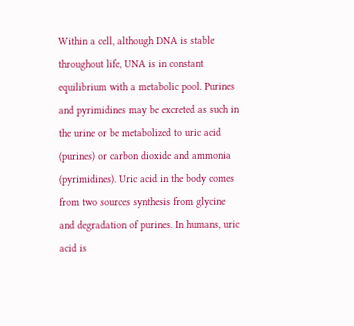Within a cell, although DNA is stable throughout life, UNA is in constant equilibrium with a metabolic pool. Purines and pyrimidines may be excreted as such in the urine or be metabolized to uric acid (purines) or carbon dioxide and ammonia (pyrimidines). Uric acid in the body comes from two sources synthesis from glycine and degradation of purines. In humans, uric acid is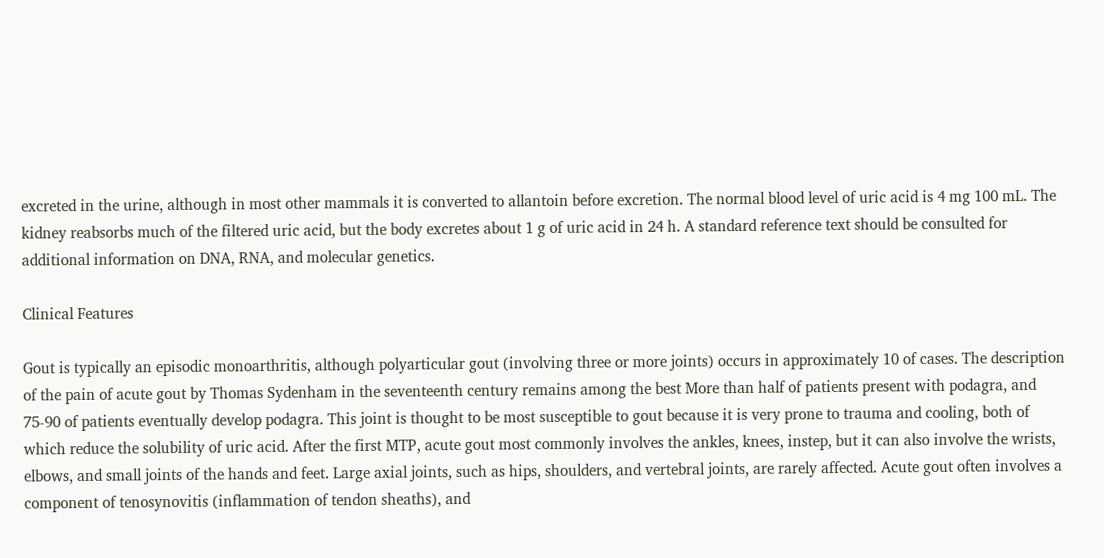excreted in the urine, although in most other mammals it is converted to allantoin before excretion. The normal blood level of uric acid is 4 mg 100 mL. The kidney reabsorbs much of the filtered uric acid, but the body excretes about 1 g of uric acid in 24 h. A standard reference text should be consulted for additional information on DNA, RNA, and molecular genetics.

Clinical Features

Gout is typically an episodic monoarthritis, although polyarticular gout (involving three or more joints) occurs in approximately 10 of cases. The description of the pain of acute gout by Thomas Sydenham in the seventeenth century remains among the best More than half of patients present with podagra, and 75-90 of patients eventually develop podagra. This joint is thought to be most susceptible to gout because it is very prone to trauma and cooling, both of which reduce the solubility of uric acid. After the first MTP, acute gout most commonly involves the ankles, knees, instep, but it can also involve the wrists, elbows, and small joints of the hands and feet. Large axial joints, such as hips, shoulders, and vertebral joints, are rarely affected. Acute gout often involves a component of tenosynovitis (inflammation of tendon sheaths), and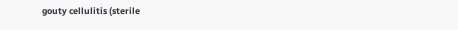gouty cellulitis (sterile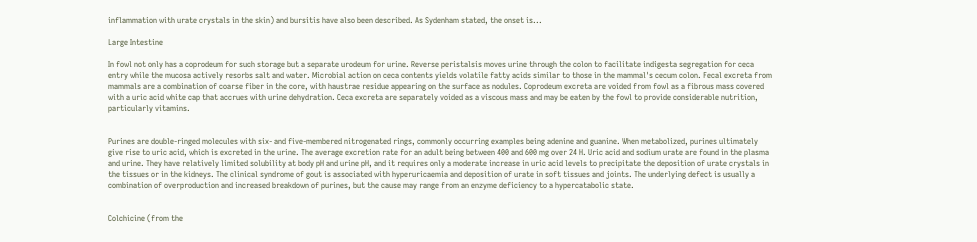inflammation with urate crystals in the skin) and bursitis have also been described. As Sydenham stated, the onset is...

Large Intestine

In fowl not only has a coprodeum for such storage but a separate urodeum for urine. Reverse peristalsis moves urine through the colon to facilitate indigesta segregation for ceca entry while the mucosa actively resorbs salt and water. Microbial action on ceca contents yields volatile fatty acids similar to those in the mammal's cecum colon. Fecal excreta from mammals are a combination of coarse fiber in the core, with haustrae residue appearing on the surface as nodules. Coprodeum excreta are voided from fowl as a fibrous mass covered with a uric acid white cap that accrues with urine dehydration. Ceca excreta are separately voided as a viscous mass and may be eaten by the fowl to provide considerable nutrition, particularly vitamins.


Purines are double-ringed molecules with six- and five-membered nitrogenated rings, commonly occurring examples being adenine and guanine. When metabolized, purines ultimately give rise to uric acid, which is excreted in the urine. The average excretion rate for an adult being between 400 and 600 mg over 24 H. Uric acid and sodium urate are found in the plasma and urine. They have relatively limited solubility at body pH and urine pH, and it requires only a moderate increase in uric acid levels to precipitate the deposition of urate crystals in the tissues or in the kidneys. The clinical syndrome of gout is associated with hyperuricaemia and deposition of urate in soft tissues and joints. The underlying defect is usually a combination of overproduction and increased breakdown of purines, but the cause may range from an enzyme deficiency to a hypercatabolic state.


Colchicine (from the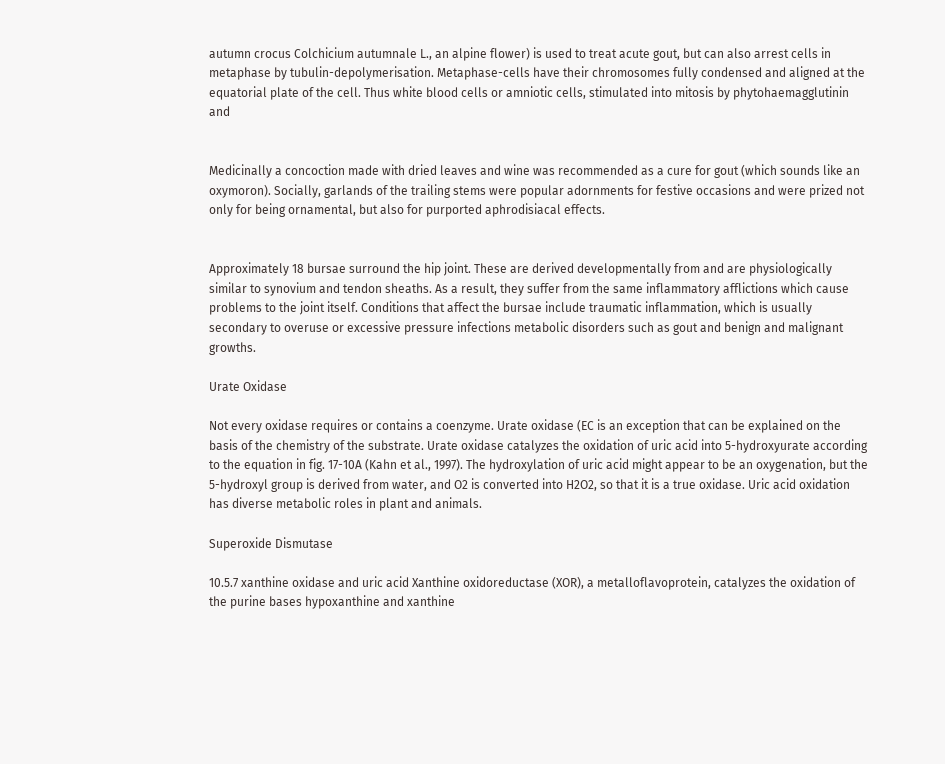autumn crocus Colchicium autumnale L., an alpine flower) is used to treat acute gout, but can also arrest cells in metaphase by tubulin-depolymerisation. Metaphase-cells have their chromosomes fully condensed and aligned at the equatorial plate of the cell. Thus white blood cells or amniotic cells, stimulated into mitosis by phytohaemagglutinin and


Medicinally a concoction made with dried leaves and wine was recommended as a cure for gout (which sounds like an oxymoron). Socially, garlands of the trailing stems were popular adornments for festive occasions and were prized not only for being ornamental, but also for purported aphrodisiacal effects.


Approximately 18 bursae surround the hip joint. These are derived developmentally from and are physiologically similar to synovium and tendon sheaths. As a result, they suffer from the same inflammatory afflictions which cause problems to the joint itself. Conditions that affect the bursae include traumatic inflammation, which is usually secondary to overuse or excessive pressure infections metabolic disorders such as gout and benign and malignant growths.

Urate Oxidase

Not every oxidase requires or contains a coenzyme. Urate oxidase (EC is an exception that can be explained on the basis of the chemistry of the substrate. Urate oxidase catalyzes the oxidation of uric acid into 5-hydroxyurate according to the equation in fig. 17-10A (Kahn et al., 1997). The hydroxylation of uric acid might appear to be an oxygenation, but the 5-hydroxyl group is derived from water, and O2 is converted into H2O2, so that it is a true oxidase. Uric acid oxidation has diverse metabolic roles in plant and animals.

Superoxide Dismutase

10.5.7 xanthine oxidase and uric acid Xanthine oxidoreductase (XOR), a metalloflavoprotein, catalyzes the oxidation of the purine bases hypoxanthine and xanthine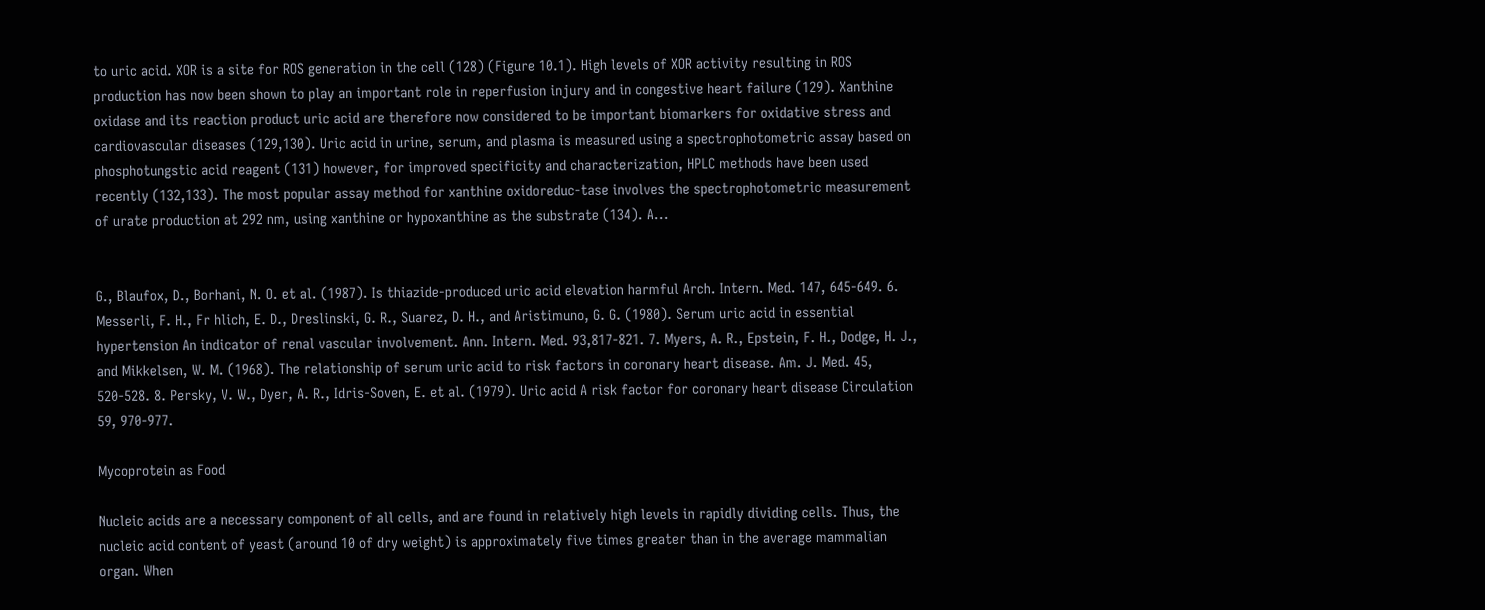to uric acid. XOR is a site for ROS generation in the cell (128) (Figure 10.1). High levels of XOR activity resulting in ROS production has now been shown to play an important role in reperfusion injury and in congestive heart failure (129). Xanthine oxidase and its reaction product uric acid are therefore now considered to be important biomarkers for oxidative stress and cardiovascular diseases (129,130). Uric acid in urine, serum, and plasma is measured using a spectrophotometric assay based on phosphotungstic acid reagent (131) however, for improved specificity and characterization, HPLC methods have been used recently (132,133). The most popular assay method for xanthine oxidoreduc-tase involves the spectrophotometric measurement of urate production at 292 nm, using xanthine or hypoxanthine as the substrate (134). A...


G., Blaufox, D., Borhani, N. O. et al. (1987). Is thiazide-produced uric acid elevation harmful Arch. Intern. Med. 147, 645-649. 6. Messerli, F. H., Fr hlich, E. D., Dreslinski, G. R., Suarez, D. H., and Aristimuno, G. G. (1980). Serum uric acid in essential hypertension An indicator of renal vascular involvement. Ann. Intern. Med. 93,817-821. 7. Myers, A. R., Epstein, F. H., Dodge, H. J., and Mikkelsen, W. M. (1968). The relationship of serum uric acid to risk factors in coronary heart disease. Am. J. Med. 45, 520-528. 8. Persky, V. W., Dyer, A. R., Idris-Soven, E. et al. (1979). Uric acid A risk factor for coronary heart disease Circulation 59, 970-977.

Mycoprotein as Food

Nucleic acids are a necessary component of all cells, and are found in relatively high levels in rapidly dividing cells. Thus, the nucleic acid content of yeast (around 10 of dry weight) is approximately five times greater than in the average mammalian organ. When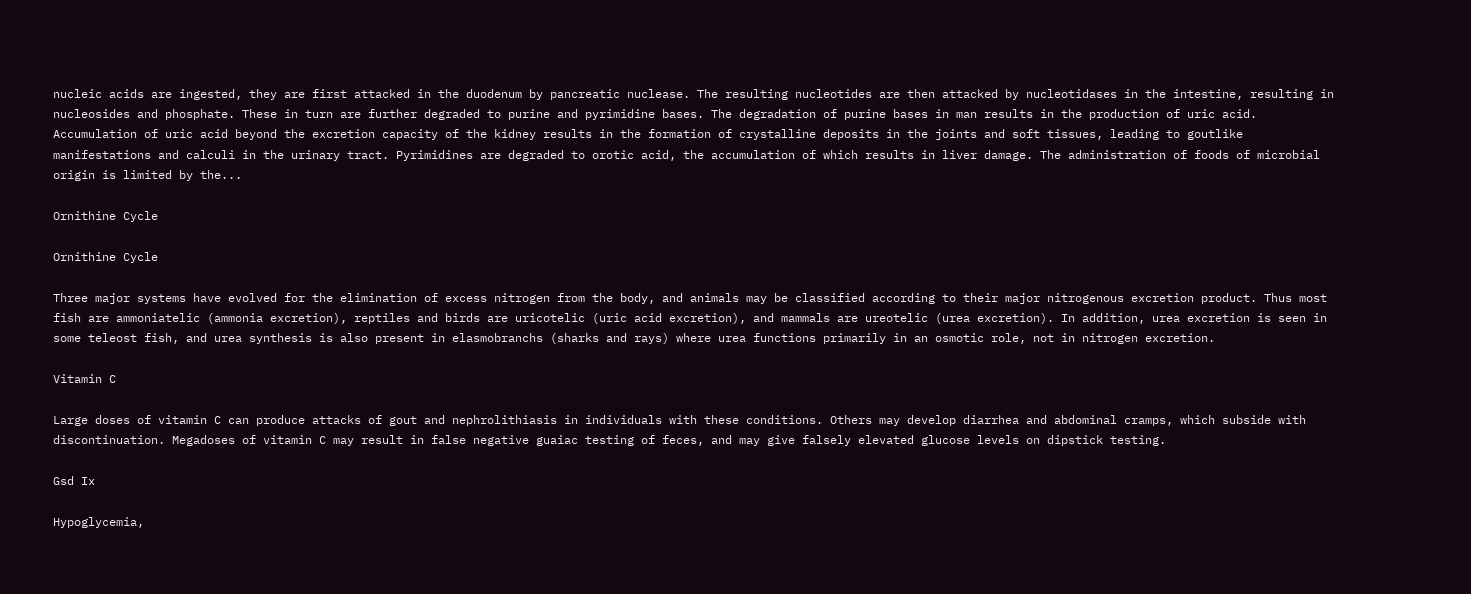nucleic acids are ingested, they are first attacked in the duodenum by pancreatic nuclease. The resulting nucleotides are then attacked by nucleotidases in the intestine, resulting in nucleosides and phosphate. These in turn are further degraded to purine and pyrimidine bases. The degradation of purine bases in man results in the production of uric acid. Accumulation of uric acid beyond the excretion capacity of the kidney results in the formation of crystalline deposits in the joints and soft tissues, leading to goutlike manifestations and calculi in the urinary tract. Pyrimidines are degraded to orotic acid, the accumulation of which results in liver damage. The administration of foods of microbial origin is limited by the...

Ornithine Cycle

Ornithine Cycle

Three major systems have evolved for the elimination of excess nitrogen from the body, and animals may be classified according to their major nitrogenous excretion product. Thus most fish are ammoniatelic (ammonia excretion), reptiles and birds are uricotelic (uric acid excretion), and mammals are ureotelic (urea excretion). In addition, urea excretion is seen in some teleost fish, and urea synthesis is also present in elasmobranchs (sharks and rays) where urea functions primarily in an osmotic role, not in nitrogen excretion.

Vitamin C

Large doses of vitamin C can produce attacks of gout and nephrolithiasis in individuals with these conditions. Others may develop diarrhea and abdominal cramps, which subside with discontinuation. Megadoses of vitamin C may result in false negative guaiac testing of feces, and may give falsely elevated glucose levels on dipstick testing.

Gsd Ix

Hypoglycemia,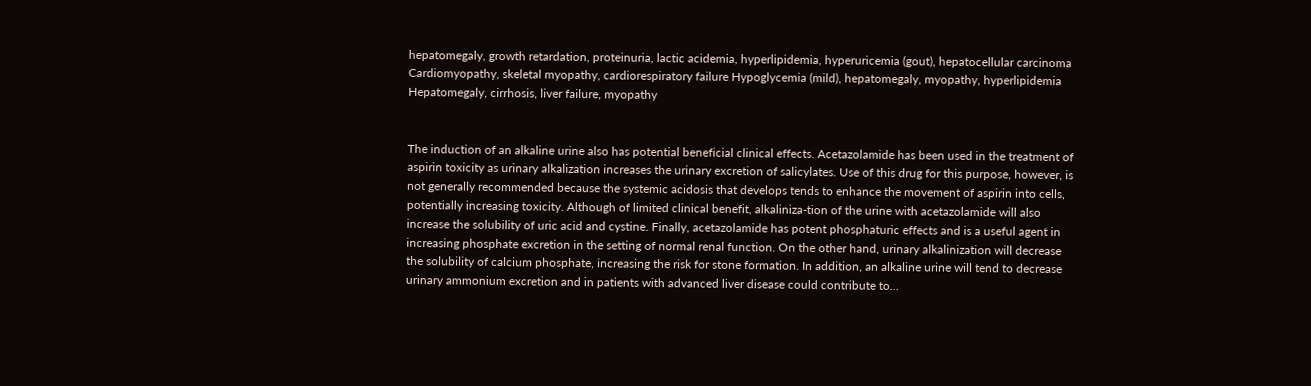hepatomegaly, growth retardation, proteinuria, lactic acidemia, hyperlipidemia, hyperuricemia (gout), hepatocellular carcinoma Cardiomyopathy, skeletal myopathy, cardiorespiratory failure Hypoglycemia (mild), hepatomegaly, myopathy, hyperlipidemia Hepatomegaly, cirrhosis, liver failure, myopathy


The induction of an alkaline urine also has potential beneficial clinical effects. Acetazolamide has been used in the treatment of aspirin toxicity as urinary alkalization increases the urinary excretion of salicylates. Use of this drug for this purpose, however, is not generally recommended because the systemic acidosis that develops tends to enhance the movement of aspirin into cells, potentially increasing toxicity. Although of limited clinical benefit, alkaliniza-tion of the urine with acetazolamide will also increase the solubility of uric acid and cystine. Finally, acetazolamide has potent phosphaturic effects and is a useful agent in increasing phosphate excretion in the setting of normal renal function. On the other hand, urinary alkalinization will decrease the solubility of calcium phosphate, increasing the risk for stone formation. In addition, an alkaline urine will tend to decrease urinary ammonium excretion and in patients with advanced liver disease could contribute to...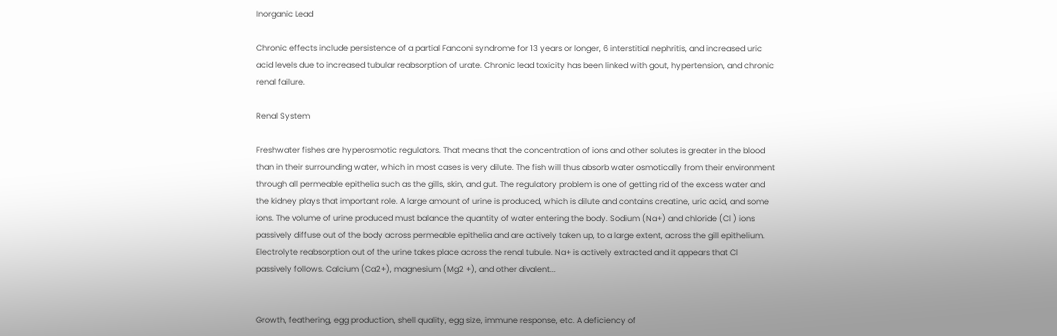Inorganic Lead

Chronic effects include persistence of a partial Fanconi syndrome for 13 years or longer, 6 interstitial nephritis, and increased uric acid levels due to increased tubular reabsorption of urate. Chronic lead toxicity has been linked with gout, hypertension, and chronic renal failure.

Renal System

Freshwater fishes are hyperosmotic regulators. That means that the concentration of ions and other solutes is greater in the blood than in their surrounding water, which in most cases is very dilute. The fish will thus absorb water osmotically from their environment through all permeable epithelia such as the gills, skin, and gut. The regulatory problem is one of getting rid of the excess water and the kidney plays that important role. A large amount of urine is produced, which is dilute and contains creatine, uric acid, and some ions. The volume of urine produced must balance the quantity of water entering the body. Sodium (Na+) and chloride (Cl ) ions passively diffuse out of the body across permeable epithelia and are actively taken up, to a large extent, across the gill epithelium. Electrolyte reabsorption out of the urine takes place across the renal tubule. Na+ is actively extracted and it appears that Cl passively follows. Calcium (Ca2+), magnesium (Mg2 +), and other divalent...


Growth, feathering, egg production, shell quality, egg size, immune response, etc. A deficiency of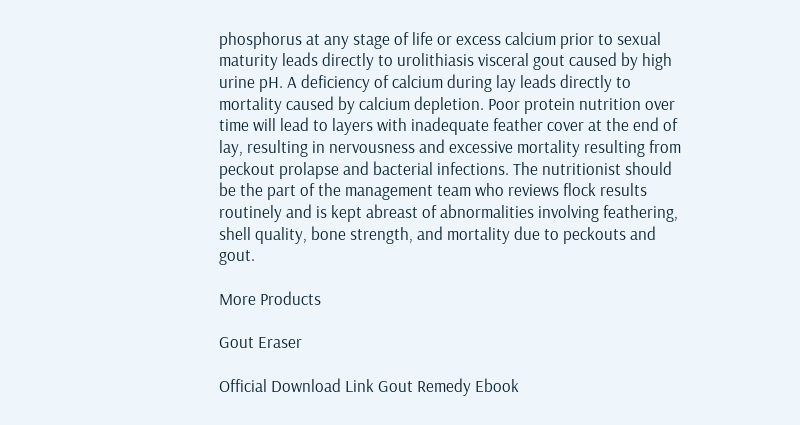phosphorus at any stage of life or excess calcium prior to sexual maturity leads directly to urolithiasis visceral gout caused by high urine pH. A deficiency of calcium during lay leads directly to mortality caused by calcium depletion. Poor protein nutrition over time will lead to layers with inadequate feather cover at the end of lay, resulting in nervousness and excessive mortality resulting from peckout prolapse and bacterial infections. The nutritionist should be the part of the management team who reviews flock results routinely and is kept abreast of abnormalities involving feathering, shell quality, bone strength, and mortality due to peckouts and gout.

More Products

Gout Eraser

Official Download Link Gout Remedy Ebook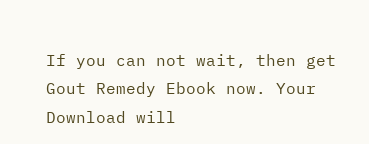If you can not wait, then get Gout Remedy Ebook now. Your Download will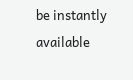be instantly available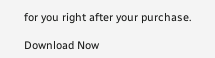for you right after your purchase.

Download Now